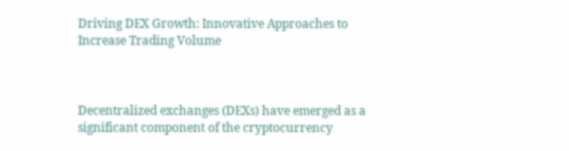Driving DEX Growth: Innovative Approaches to Increase Trading Volume



Decentralized exchanges (DEXs) have emerged as a significant component of the cryptocurrency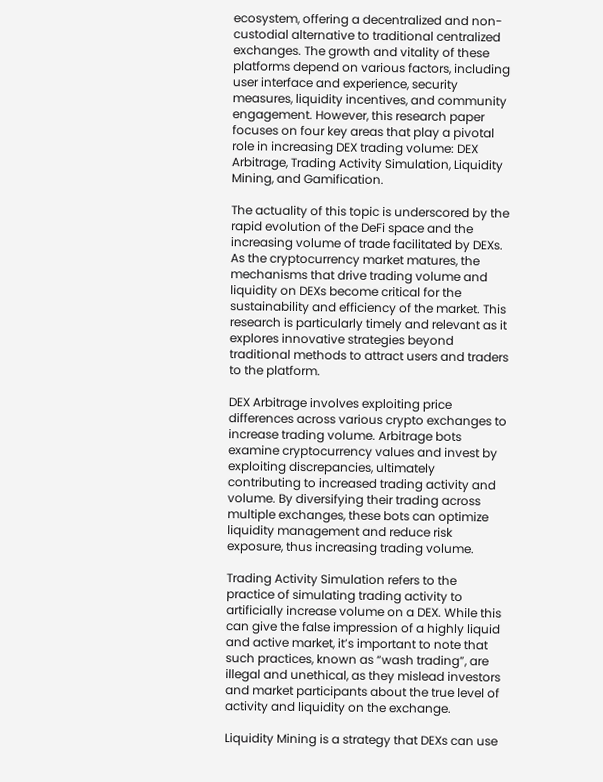ecosystem, offering a decentralized and non-custodial alternative to traditional centralized exchanges. The growth and vitality of these platforms depend on various factors, including user interface and experience, security measures, liquidity incentives, and community engagement. However, this research paper focuses on four key areas that play a pivotal role in increasing DEX trading volume: DEX Arbitrage, Trading Activity Simulation, Liquidity Mining, and Gamification.

The actuality of this topic is underscored by the rapid evolution of the DeFi space and the increasing volume of trade facilitated by DEXs. As the cryptocurrency market matures, the mechanisms that drive trading volume and liquidity on DEXs become critical for the sustainability and efficiency of the market. This research is particularly timely and relevant as it explores innovative strategies beyond traditional methods to attract users and traders to the platform.

DEX Arbitrage involves exploiting price differences across various crypto exchanges to increase trading volume. Arbitrage bots examine cryptocurrency values and invest by exploiting discrepancies, ultimately contributing to increased trading activity and volume. By diversifying their trading across multiple exchanges, these bots can optimize liquidity management and reduce risk exposure, thus increasing trading volume.

Trading Activity Simulation refers to the practice of simulating trading activity to artificially increase volume on a DEX. While this can give the false impression of a highly liquid and active market, it’s important to note that such practices, known as “wash trading”, are illegal and unethical, as they mislead investors and market participants about the true level of activity and liquidity on the exchange.

Liquidity Mining is a strategy that DEXs can use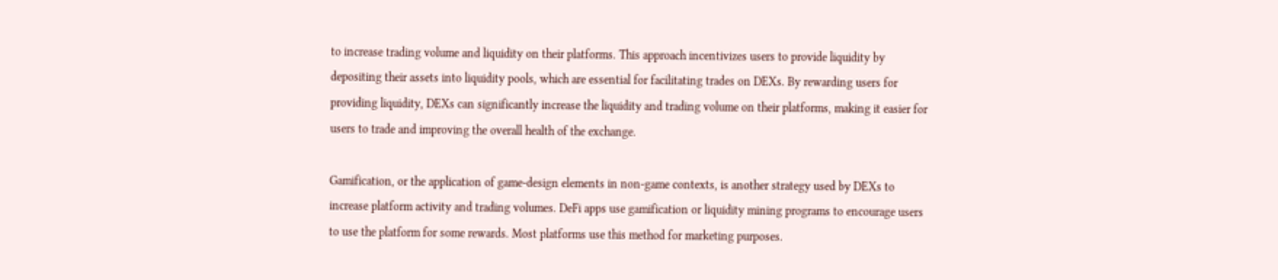to increase trading volume and liquidity on their platforms. This approach incentivizes users to provide liquidity by depositing their assets into liquidity pools, which are essential for facilitating trades on DEXs. By rewarding users for providing liquidity, DEXs can significantly increase the liquidity and trading volume on their platforms, making it easier for users to trade and improving the overall health of the exchange.

Gamification, or the application of game-design elements in non-game contexts, is another strategy used by DEXs to increase platform activity and trading volumes. DeFi apps use gamification or liquidity mining programs to encourage users to use the platform for some rewards. Most platforms use this method for marketing purposes.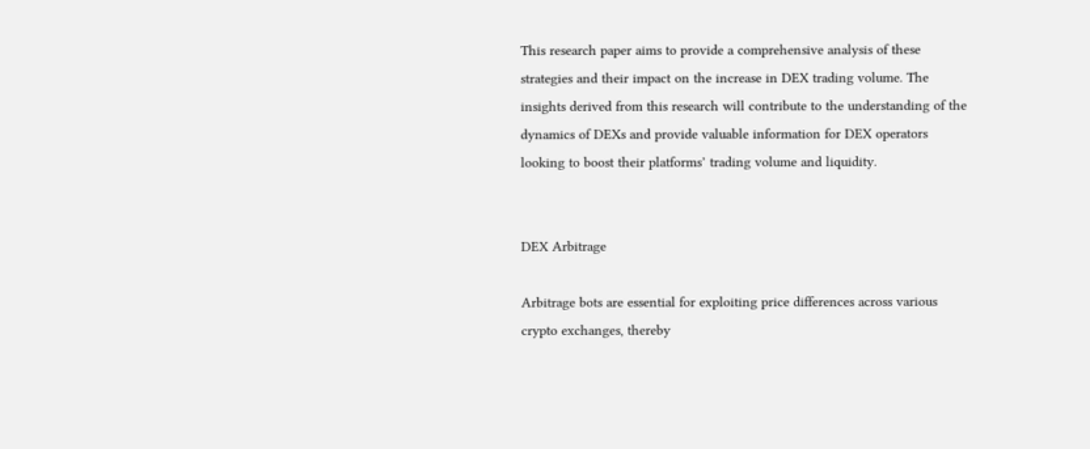This research paper aims to provide a comprehensive analysis of these strategies and their impact on the increase in DEX trading volume. The insights derived from this research will contribute to the understanding of the dynamics of DEXs and provide valuable information for DEX operators looking to boost their platforms’ trading volume and liquidity.


DEX Arbitrage

Arbitrage bots are essential for exploiting price differences across various crypto exchanges, thereby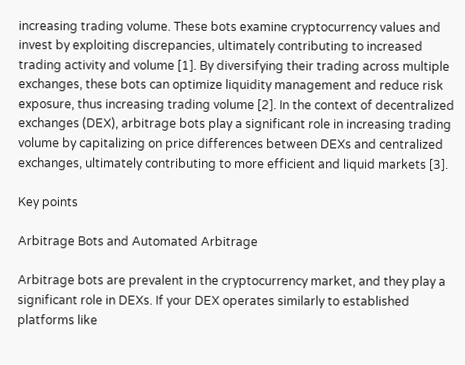increasing trading volume. These bots examine cryptocurrency values and invest by exploiting discrepancies, ultimately contributing to increased trading activity and volume [1]. By diversifying their trading across multiple exchanges, these bots can optimize liquidity management and reduce risk exposure, thus increasing trading volume [2]. In the context of decentralized exchanges (DEX), arbitrage bots play a significant role in increasing trading volume by capitalizing on price differences between DEXs and centralized exchanges, ultimately contributing to more efficient and liquid markets [3].

Key points

Arbitrage Bots and Automated Arbitrage

Arbitrage bots are prevalent in the cryptocurrency market, and they play a significant role in DEXs. If your DEX operates similarly to established platforms like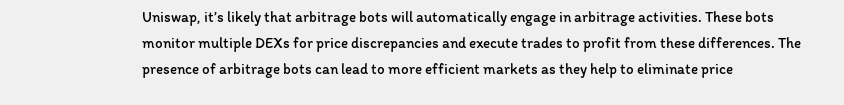Uniswap, it’s likely that arbitrage bots will automatically engage in arbitrage activities. These bots monitor multiple DEXs for price discrepancies and execute trades to profit from these differences. The presence of arbitrage bots can lead to more efficient markets as they help to eliminate price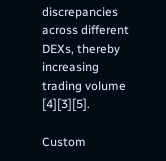discrepancies across different DEXs, thereby increasing trading volume [4][3][5].

Custom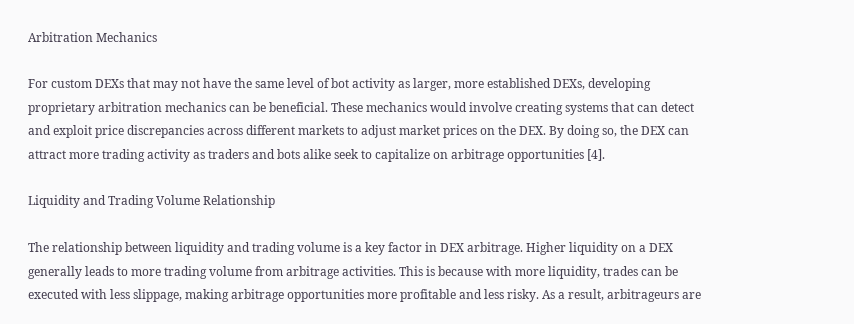Arbitration Mechanics

For custom DEXs that may not have the same level of bot activity as larger, more established DEXs, developing proprietary arbitration mechanics can be beneficial. These mechanics would involve creating systems that can detect and exploit price discrepancies across different markets to adjust market prices on the DEX. By doing so, the DEX can attract more trading activity as traders and bots alike seek to capitalize on arbitrage opportunities [4].

Liquidity and Trading Volume Relationship

The relationship between liquidity and trading volume is a key factor in DEX arbitrage. Higher liquidity on a DEX generally leads to more trading volume from arbitrage activities. This is because with more liquidity, trades can be executed with less slippage, making arbitrage opportunities more profitable and less risky. As a result, arbitrageurs are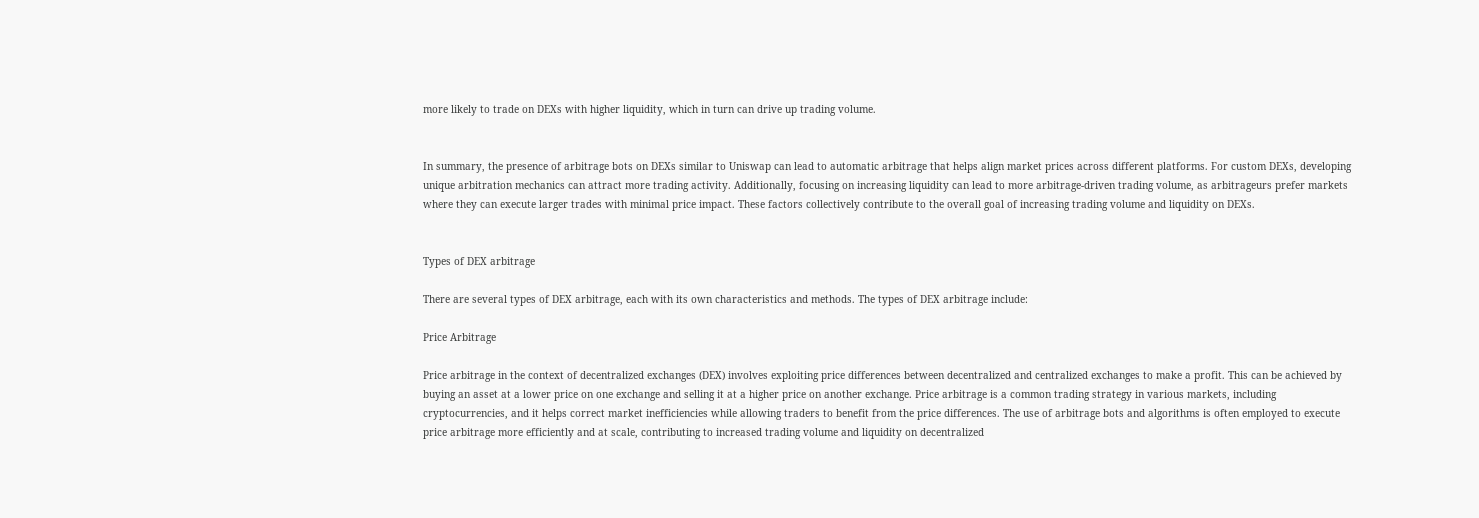more likely to trade on DEXs with higher liquidity, which in turn can drive up trading volume.


In summary, the presence of arbitrage bots on DEXs similar to Uniswap can lead to automatic arbitrage that helps align market prices across different platforms. For custom DEXs, developing unique arbitration mechanics can attract more trading activity. Additionally, focusing on increasing liquidity can lead to more arbitrage-driven trading volume, as arbitrageurs prefer markets where they can execute larger trades with minimal price impact. These factors collectively contribute to the overall goal of increasing trading volume and liquidity on DEXs.


Types of DEX arbitrage

There are several types of DEX arbitrage, each with its own characteristics and methods. The types of DEX arbitrage include:

Price Arbitrage

Price arbitrage in the context of decentralized exchanges (DEX) involves exploiting price differences between decentralized and centralized exchanges to make a profit. This can be achieved by buying an asset at a lower price on one exchange and selling it at a higher price on another exchange. Price arbitrage is a common trading strategy in various markets, including cryptocurrencies, and it helps correct market inefficiencies while allowing traders to benefit from the price differences. The use of arbitrage bots and algorithms is often employed to execute price arbitrage more efficiently and at scale, contributing to increased trading volume and liquidity on decentralized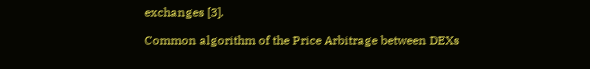exchanges [3].

Common algorithm of the Price Arbitrage between DEXs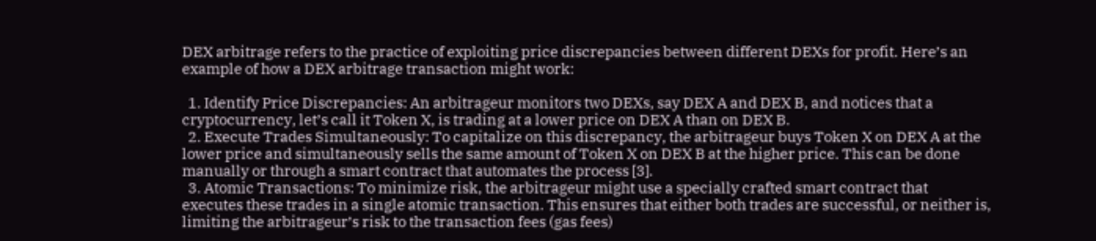DEX arbitrage refers to the practice of exploiting price discrepancies between different DEXs for profit. Here’s an example of how a DEX arbitrage transaction might work:

  1. Identify Price Discrepancies: An arbitrageur monitors two DEXs, say DEX A and DEX B, and notices that a cryptocurrency, let’s call it Token X, is trading at a lower price on DEX A than on DEX B.
  2. Execute Trades Simultaneously: To capitalize on this discrepancy, the arbitrageur buys Token X on DEX A at the lower price and simultaneously sells the same amount of Token X on DEX B at the higher price. This can be done manually or through a smart contract that automates the process [3].
  3. Atomic Transactions: To minimize risk, the arbitrageur might use a specially crafted smart contract that executes these trades in a single atomic transaction. This ensures that either both trades are successful, or neither is, limiting the arbitrageur’s risk to the transaction fees (gas fees)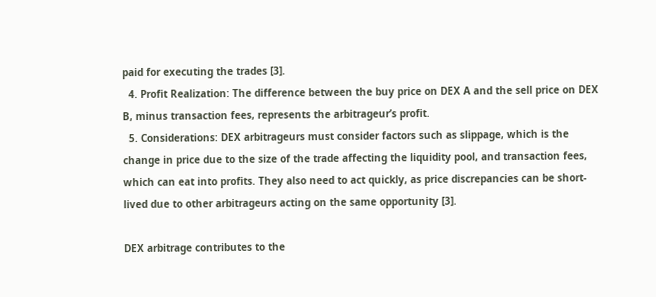paid for executing the trades [3].
  4. Profit Realization: The difference between the buy price on DEX A and the sell price on DEX B, minus transaction fees, represents the arbitrageur’s profit.
  5. Considerations: DEX arbitrageurs must consider factors such as slippage, which is the change in price due to the size of the trade affecting the liquidity pool, and transaction fees, which can eat into profits. They also need to act quickly, as price discrepancies can be short-lived due to other arbitrageurs acting on the same opportunity [3].

DEX arbitrage contributes to the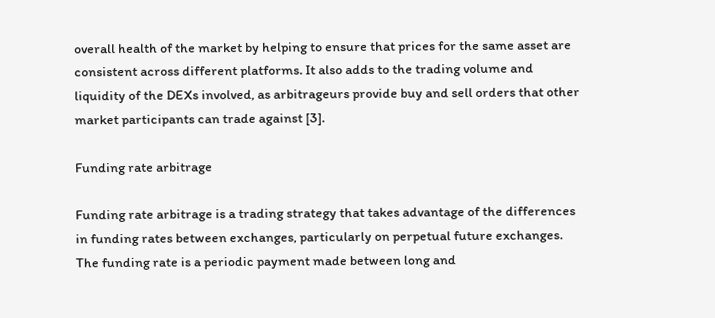overall health of the market by helping to ensure that prices for the same asset are consistent across different platforms. It also adds to the trading volume and liquidity of the DEXs involved, as arbitrageurs provide buy and sell orders that other market participants can trade against [3].

Funding rate arbitrage

Funding rate arbitrage is a trading strategy that takes advantage of the differences in funding rates between exchanges, particularly on perpetual future exchanges. The funding rate is a periodic payment made between long and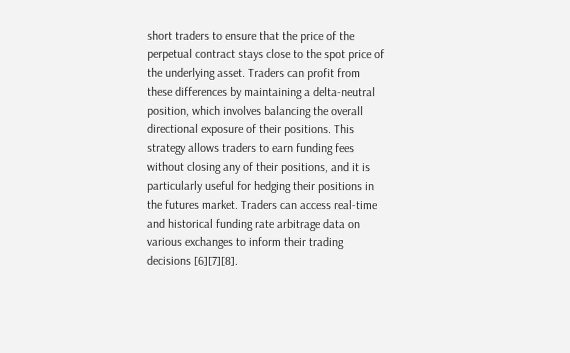short traders to ensure that the price of the perpetual contract stays close to the spot price of the underlying asset. Traders can profit from these differences by maintaining a delta-neutral position, which involves balancing the overall directional exposure of their positions. This strategy allows traders to earn funding fees without closing any of their positions, and it is particularly useful for hedging their positions in the futures market. Traders can access real-time and historical funding rate arbitrage data on various exchanges to inform their trading decisions [6][7][8].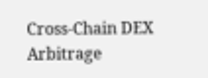Cross-Chain DEX Arbitrage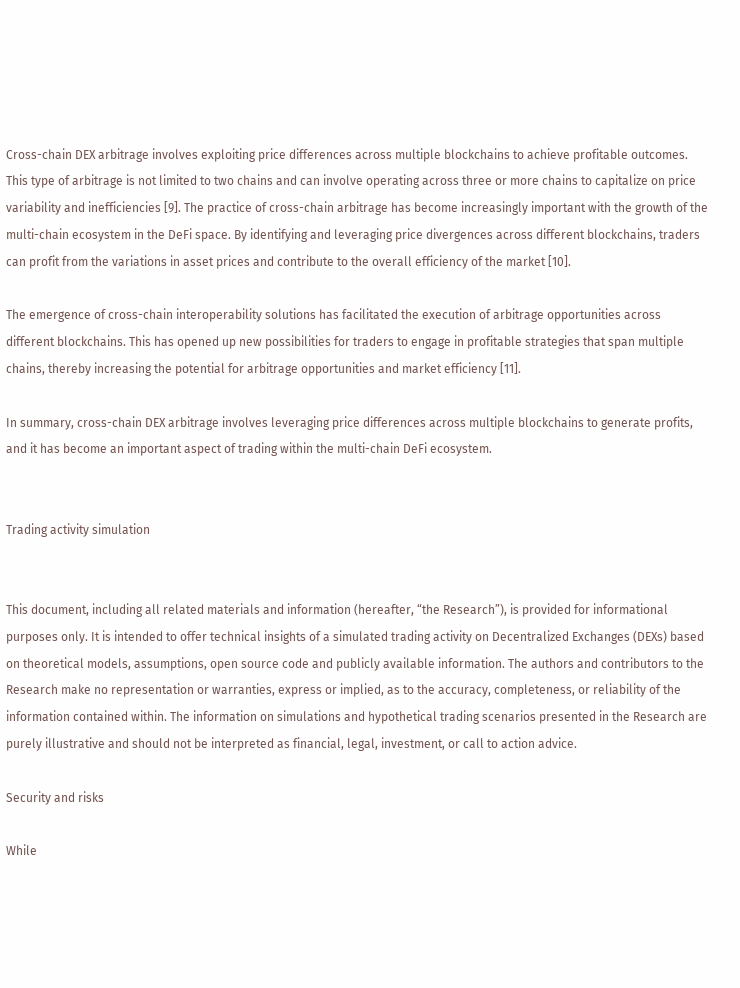Cross-chain DEX arbitrage involves exploiting price differences across multiple blockchains to achieve profitable outcomes. This type of arbitrage is not limited to two chains and can involve operating across three or more chains to capitalize on price variability and inefficiencies [9]. The practice of cross-chain arbitrage has become increasingly important with the growth of the multi-chain ecosystem in the DeFi space. By identifying and leveraging price divergences across different blockchains, traders can profit from the variations in asset prices and contribute to the overall efficiency of the market [10].

The emergence of cross-chain interoperability solutions has facilitated the execution of arbitrage opportunities across different blockchains. This has opened up new possibilities for traders to engage in profitable strategies that span multiple chains, thereby increasing the potential for arbitrage opportunities and market efficiency [11].

In summary, cross-chain DEX arbitrage involves leveraging price differences across multiple blockchains to generate profits, and it has become an important aspect of trading within the multi-chain DeFi ecosystem.


Trading activity simulation


This document, including all related materials and information (hereafter, “the Research”), is provided for informational purposes only. It is intended to offer technical insights of a simulated trading activity on Decentralized Exchanges (DEXs) based on theoretical models, assumptions, open source code and publicly available information. The authors and contributors to the Research make no representation or warranties, express or implied, as to the accuracy, completeness, or reliability of the information contained within. The information on simulations and hypothetical trading scenarios presented in the Research are purely illustrative and should not be interpreted as financial, legal, investment, or call to action advice.

Security and risks

While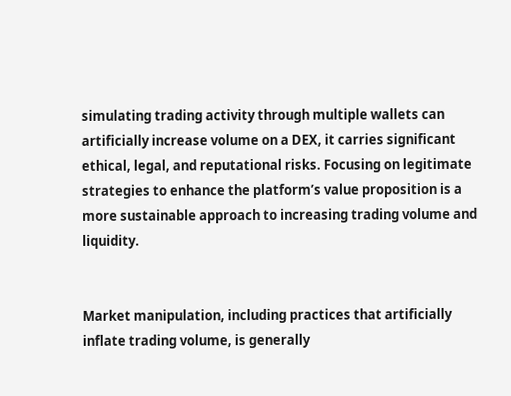simulating trading activity through multiple wallets can artificially increase volume on a DEX, it carries significant ethical, legal, and reputational risks. Focusing on legitimate strategies to enhance the platform’s value proposition is a more sustainable approach to increasing trading volume and liquidity.


Market manipulation, including practices that artificially inflate trading volume, is generally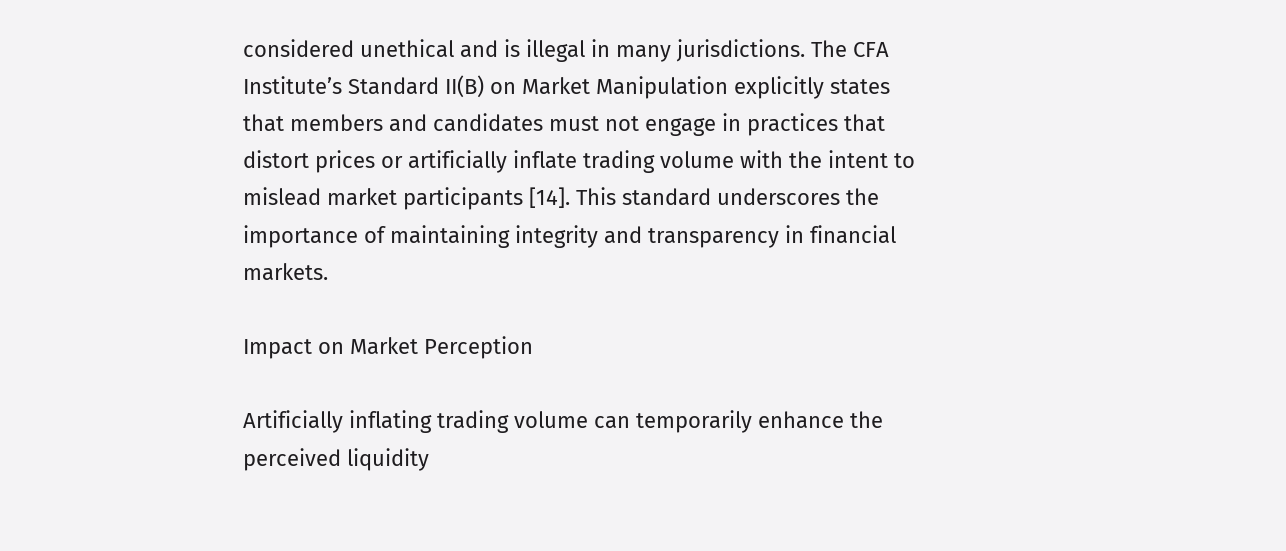considered unethical and is illegal in many jurisdictions. The CFA Institute’s Standard II(B) on Market Manipulation explicitly states that members and candidates must not engage in practices that distort prices or artificially inflate trading volume with the intent to mislead market participants [14]. This standard underscores the importance of maintaining integrity and transparency in financial markets.

Impact on Market Perception

Artificially inflating trading volume can temporarily enhance the perceived liquidity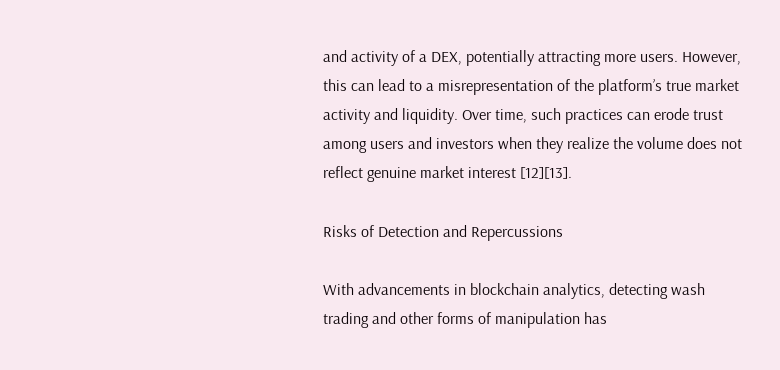and activity of a DEX, potentially attracting more users. However, this can lead to a misrepresentation of the platform’s true market activity and liquidity. Over time, such practices can erode trust among users and investors when they realize the volume does not reflect genuine market interest [12][13].

Risks of Detection and Repercussions

With advancements in blockchain analytics, detecting wash trading and other forms of manipulation has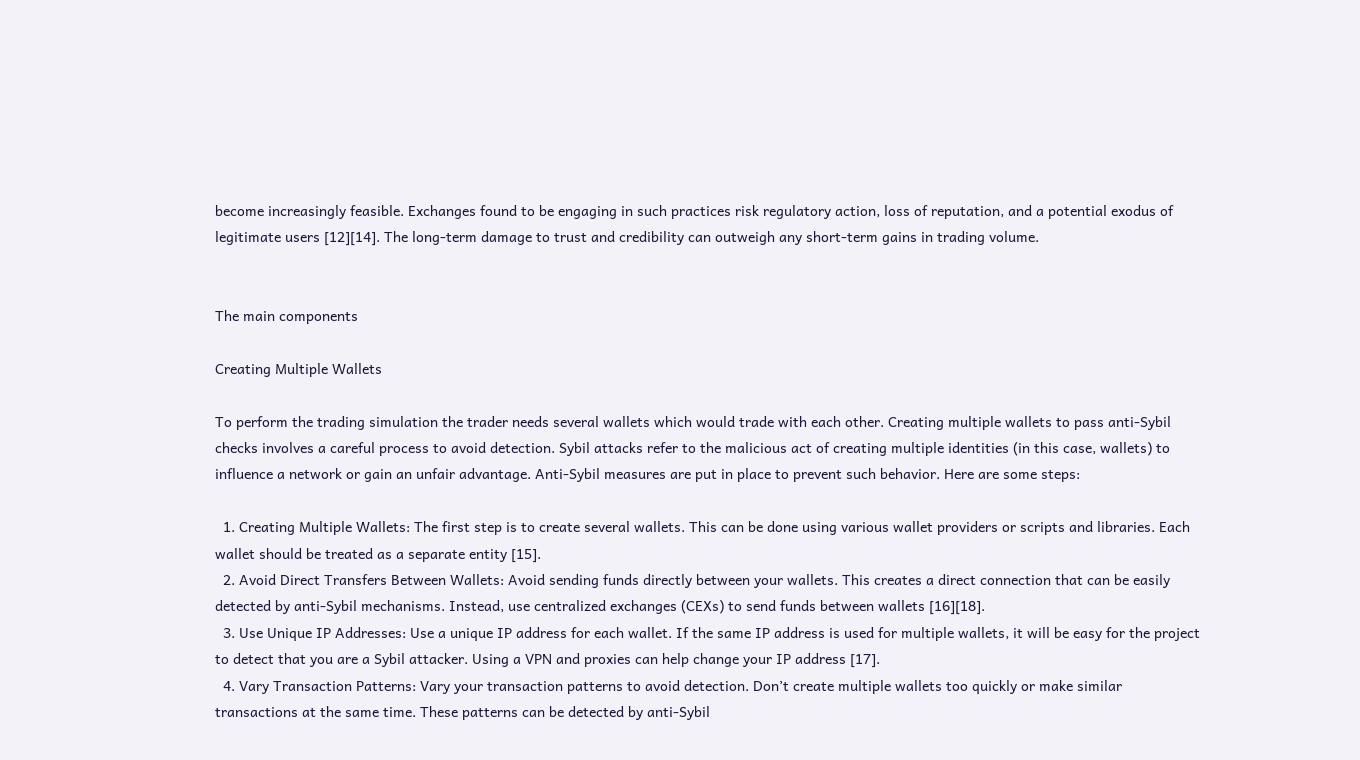become increasingly feasible. Exchanges found to be engaging in such practices risk regulatory action, loss of reputation, and a potential exodus of legitimate users [12][14]. The long-term damage to trust and credibility can outweigh any short-term gains in trading volume.


The main components

Creating Multiple Wallets

To perform the trading simulation the trader needs several wallets which would trade with each other. Creating multiple wallets to pass anti-Sybil checks involves a careful process to avoid detection. Sybil attacks refer to the malicious act of creating multiple identities (in this case, wallets) to influence a network or gain an unfair advantage. Anti-Sybil measures are put in place to prevent such behavior. Here are some steps:

  1. Creating Multiple Wallets: The first step is to create several wallets. This can be done using various wallet providers or scripts and libraries. Each wallet should be treated as a separate entity [15].
  2. Avoid Direct Transfers Between Wallets: Avoid sending funds directly between your wallets. This creates a direct connection that can be easily detected by anti-Sybil mechanisms. Instead, use centralized exchanges (CEXs) to send funds between wallets [16][18].
  3. Use Unique IP Addresses: Use a unique IP address for each wallet. If the same IP address is used for multiple wallets, it will be easy for the project to detect that you are a Sybil attacker. Using a VPN and proxies can help change your IP address [17].
  4. Vary Transaction Patterns: Vary your transaction patterns to avoid detection. Don’t create multiple wallets too quickly or make similar transactions at the same time. These patterns can be detected by anti-Sybil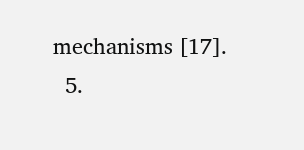mechanisms [17].
  5.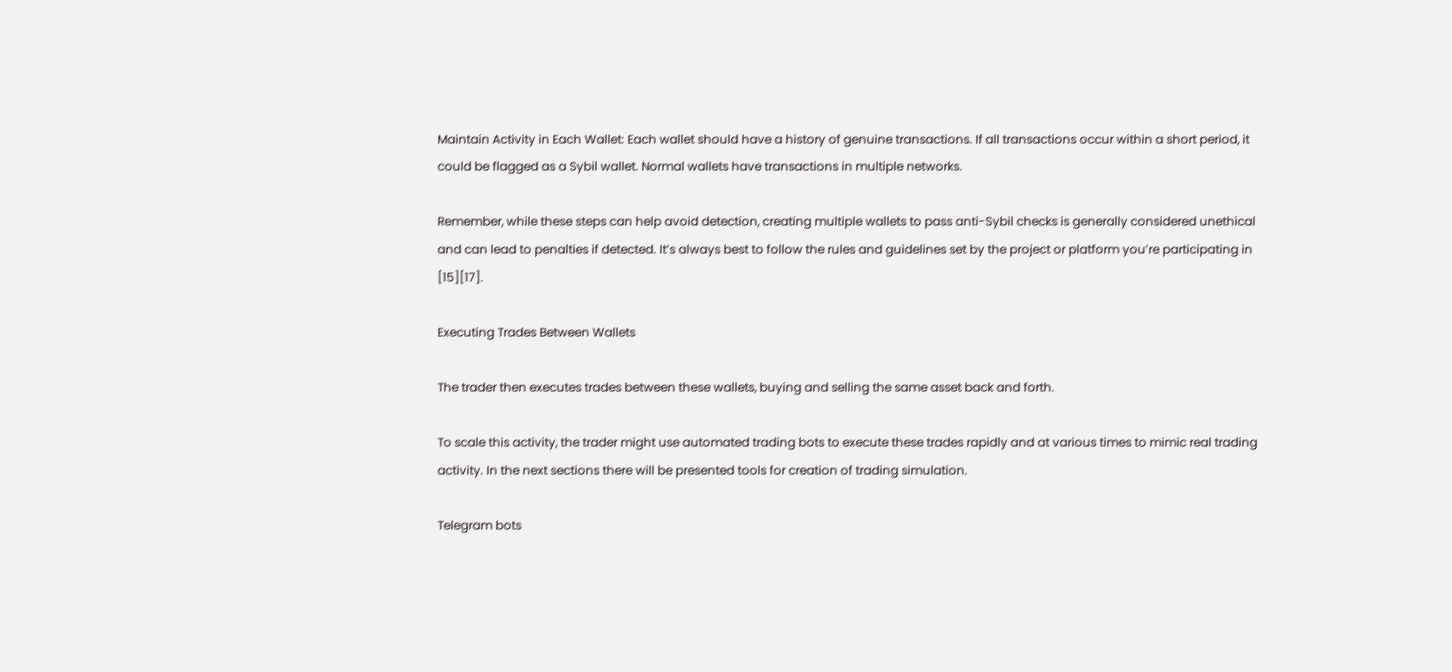Maintain Activity in Each Wallet: Each wallet should have a history of genuine transactions. If all transactions occur within a short period, it could be flagged as a Sybil wallet. Normal wallets have transactions in multiple networks.

Remember, while these steps can help avoid detection, creating multiple wallets to pass anti-Sybil checks is generally considered unethical and can lead to penalties if detected. It’s always best to follow the rules and guidelines set by the project or platform you’re participating in [15][17].

Executing Trades Between Wallets

The trader then executes trades between these wallets, buying and selling the same asset back and forth.

To scale this activity, the trader might use automated trading bots to execute these trades rapidly and at various times to mimic real trading activity. In the next sections there will be presented tools for creation of trading simulation.

Telegram bots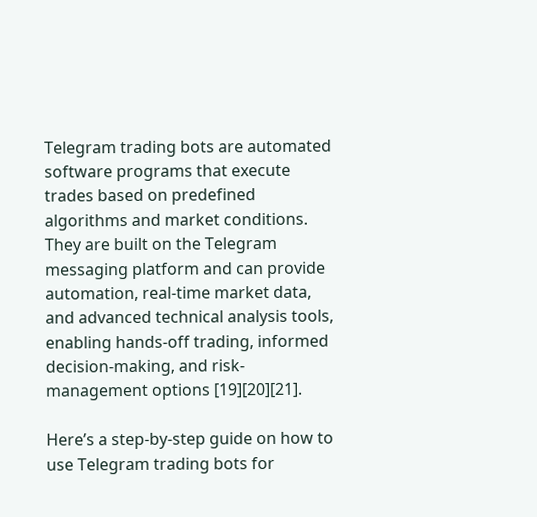Telegram trading bots are automated software programs that execute trades based on predefined algorithms and market conditions. They are built on the Telegram messaging platform and can provide automation, real-time market data, and advanced technical analysis tools, enabling hands-off trading, informed decision-making, and risk-management options [19][20][21].

Here’s a step-by-step guide on how to use Telegram trading bots for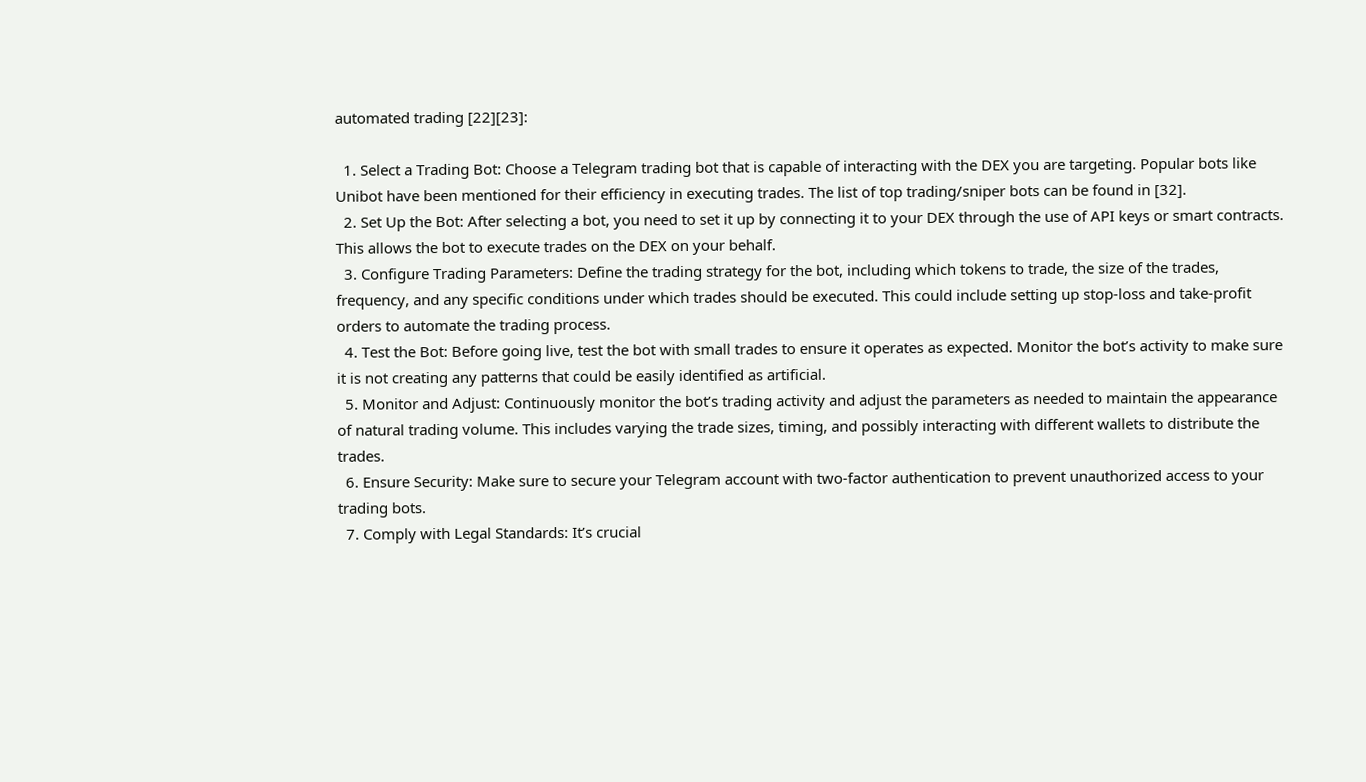automated trading [22][23]:

  1. Select a Trading Bot: Choose a Telegram trading bot that is capable of interacting with the DEX you are targeting. Popular bots like Unibot have been mentioned for their efficiency in executing trades. The list of top trading/sniper bots can be found in [32].
  2. Set Up the Bot: After selecting a bot, you need to set it up by connecting it to your DEX through the use of API keys or smart contracts. This allows the bot to execute trades on the DEX on your behalf.
  3. Configure Trading Parameters: Define the trading strategy for the bot, including which tokens to trade, the size of the trades, frequency, and any specific conditions under which trades should be executed. This could include setting up stop-loss and take-profit orders to automate the trading process.
  4. Test the Bot: Before going live, test the bot with small trades to ensure it operates as expected. Monitor the bot’s activity to make sure it is not creating any patterns that could be easily identified as artificial.
  5. Monitor and Adjust: Continuously monitor the bot’s trading activity and adjust the parameters as needed to maintain the appearance of natural trading volume. This includes varying the trade sizes, timing, and possibly interacting with different wallets to distribute the trades.
  6. Ensure Security: Make sure to secure your Telegram account with two-factor authentication to prevent unauthorized access to your trading bots.
  7. Comply with Legal Standards: It’s crucial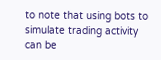to note that using bots to simulate trading activity can be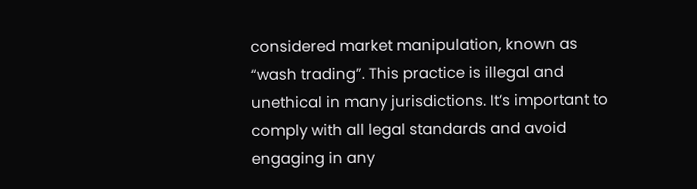considered market manipulation, known as “wash trading”. This practice is illegal and unethical in many jurisdictions. It’s important to comply with all legal standards and avoid engaging in any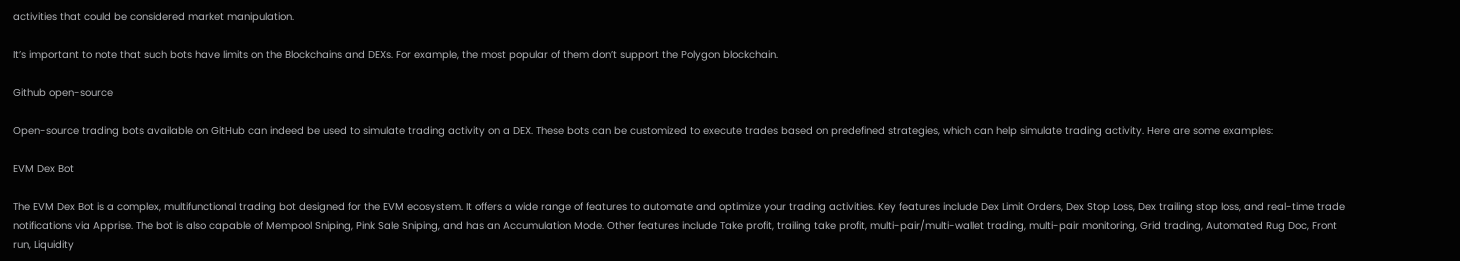activities that could be considered market manipulation.

It’s important to note that such bots have limits on the Blockchains and DEXs. For example, the most popular of them don’t support the Polygon blockchain.

Github open-source

Open-source trading bots available on GitHub can indeed be used to simulate trading activity on a DEX. These bots can be customized to execute trades based on predefined strategies, which can help simulate trading activity. Here are some examples:

EVM Dex Bot

The EVM Dex Bot is a complex, multifunctional trading bot designed for the EVM ecosystem. It offers a wide range of features to automate and optimize your trading activities. Key features include Dex Limit Orders, Dex Stop Loss, Dex trailing stop loss, and real-time trade notifications via Apprise. The bot is also capable of Mempool Sniping, Pink Sale Sniping, and has an Accumulation Mode. Other features include Take profit, trailing take profit, multi-pair/multi-wallet trading, multi-pair monitoring, Grid trading, Automated Rug Doc, Front run, Liquidity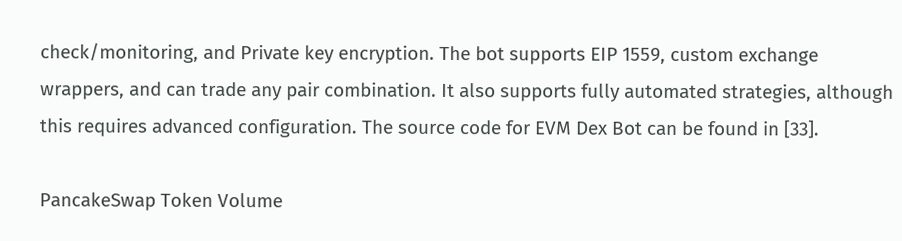check/monitoring, and Private key encryption. The bot supports EIP 1559, custom exchange wrappers, and can trade any pair combination. It also supports fully automated strategies, although this requires advanced configuration. The source code for EVM Dex Bot can be found in [33].

PancakeSwap Token Volume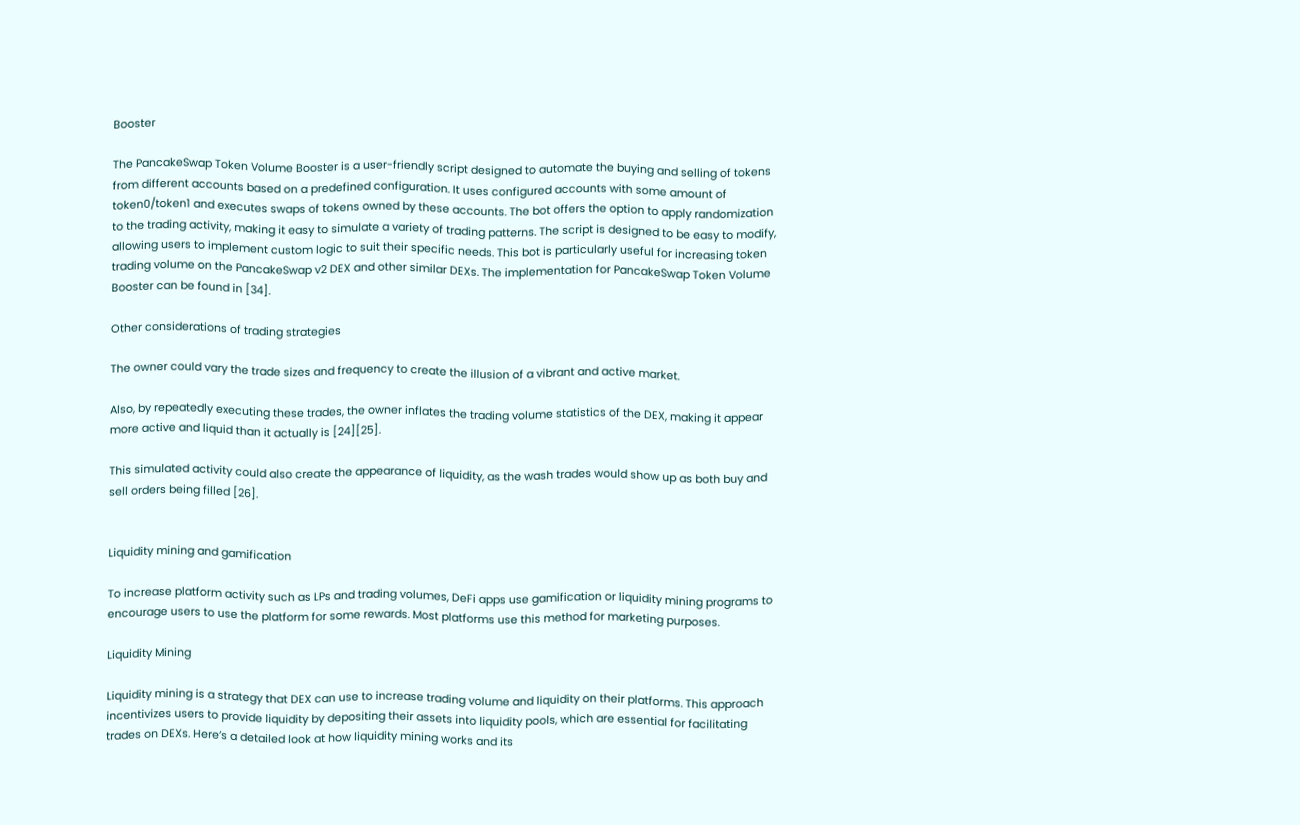Booster

The PancakeSwap Token Volume Booster is a user-friendly script designed to automate the buying and selling of tokens from different accounts based on a predefined configuration. It uses configured accounts with some amount of token0/token1 and executes swaps of tokens owned by these accounts. The bot offers the option to apply randomization to the trading activity, making it easy to simulate a variety of trading patterns. The script is designed to be easy to modify, allowing users to implement custom logic to suit their specific needs. This bot is particularly useful for increasing token trading volume on the PancakeSwap v2 DEX and other similar DEXs. The implementation for PancakeSwap Token Volume Booster can be found in [34].

Other considerations of trading strategies

The owner could vary the trade sizes and frequency to create the illusion of a vibrant and active market.

Also, by repeatedly executing these trades, the owner inflates the trading volume statistics of the DEX, making it appear more active and liquid than it actually is [24][25].

This simulated activity could also create the appearance of liquidity, as the wash trades would show up as both buy and sell orders being filled [26].


Liquidity mining and gamification

To increase platform activity such as LPs and trading volumes, DeFi apps use gamification or liquidity mining programs to encourage users to use the platform for some rewards. Most platforms use this method for marketing purposes.

Liquidity Mining

Liquidity mining is a strategy that DEX can use to increase trading volume and liquidity on their platforms. This approach incentivizes users to provide liquidity by depositing their assets into liquidity pools, which are essential for facilitating trades on DEXs. Here’s a detailed look at how liquidity mining works and its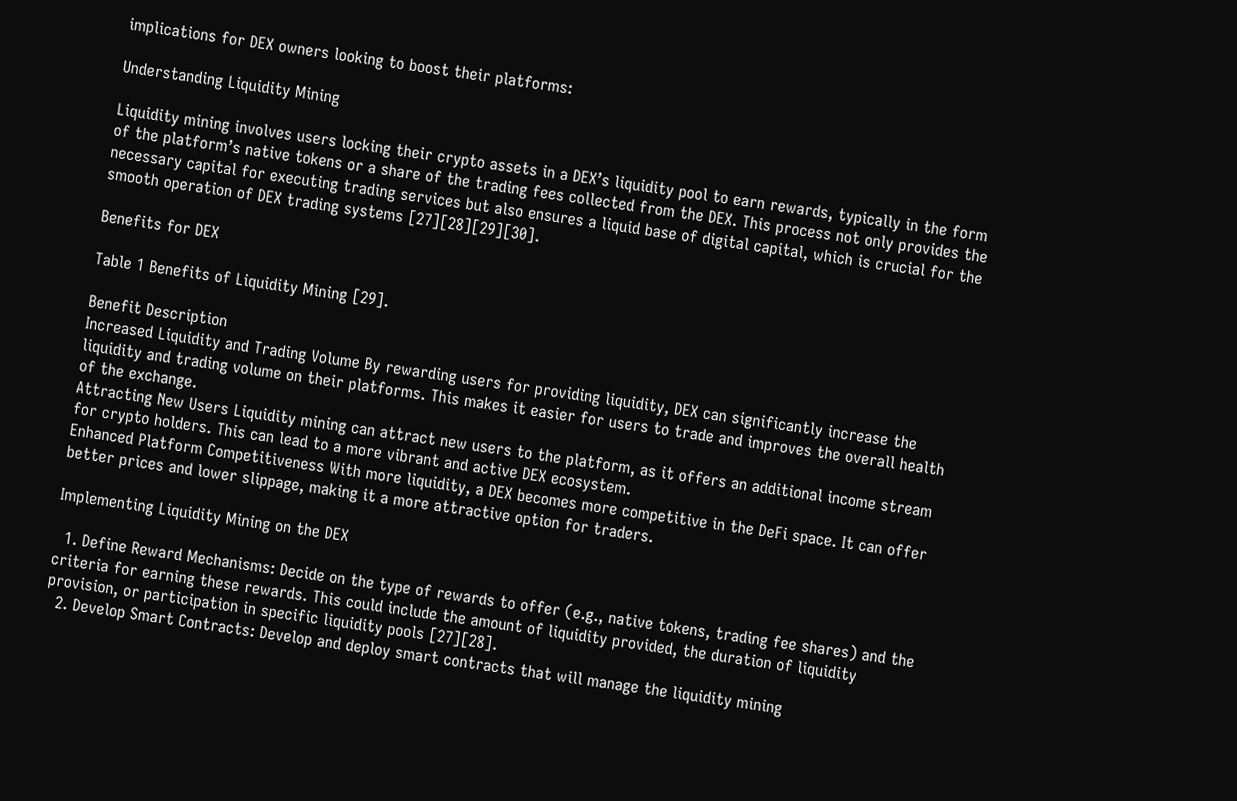implications for DEX owners looking to boost their platforms:

Understanding Liquidity Mining

Liquidity mining involves users locking their crypto assets in a DEX’s liquidity pool to earn rewards, typically in the form of the platform’s native tokens or a share of the trading fees collected from the DEX. This process not only provides the necessary capital for executing trading services but also ensures a liquid base of digital capital, which is crucial for the smooth operation of DEX trading systems [27][28][29][30].

Benefits for DEX

Table 1 Benefits of Liquidity Mining [29].

Benefit Description
Increased Liquidity and Trading Volume By rewarding users for providing liquidity, DEX can significantly increase the liquidity and trading volume on their platforms. This makes it easier for users to trade and improves the overall health of the exchange.
Attracting New Users Liquidity mining can attract new users to the platform, as it offers an additional income stream for crypto holders. This can lead to a more vibrant and active DEX ecosystem.
Enhanced Platform Competitiveness With more liquidity, a DEX becomes more competitive in the DeFi space. It can offer better prices and lower slippage, making it a more attractive option for traders.

Implementing Liquidity Mining on the DEX

  1. Define Reward Mechanisms: Decide on the type of rewards to offer (e.g., native tokens, trading fee shares) and the criteria for earning these rewards. This could include the amount of liquidity provided, the duration of liquidity provision, or participation in specific liquidity pools [27][28].
  2. Develop Smart Contracts: Develop and deploy smart contracts that will manage the liquidity mining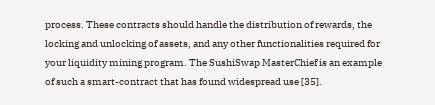process. These contracts should handle the distribution of rewards, the locking and unlocking of assets, and any other functionalities required for your liquidity mining program. The SushiSwap MasterChief is an example of such a smart-contract that has found widespread use [35].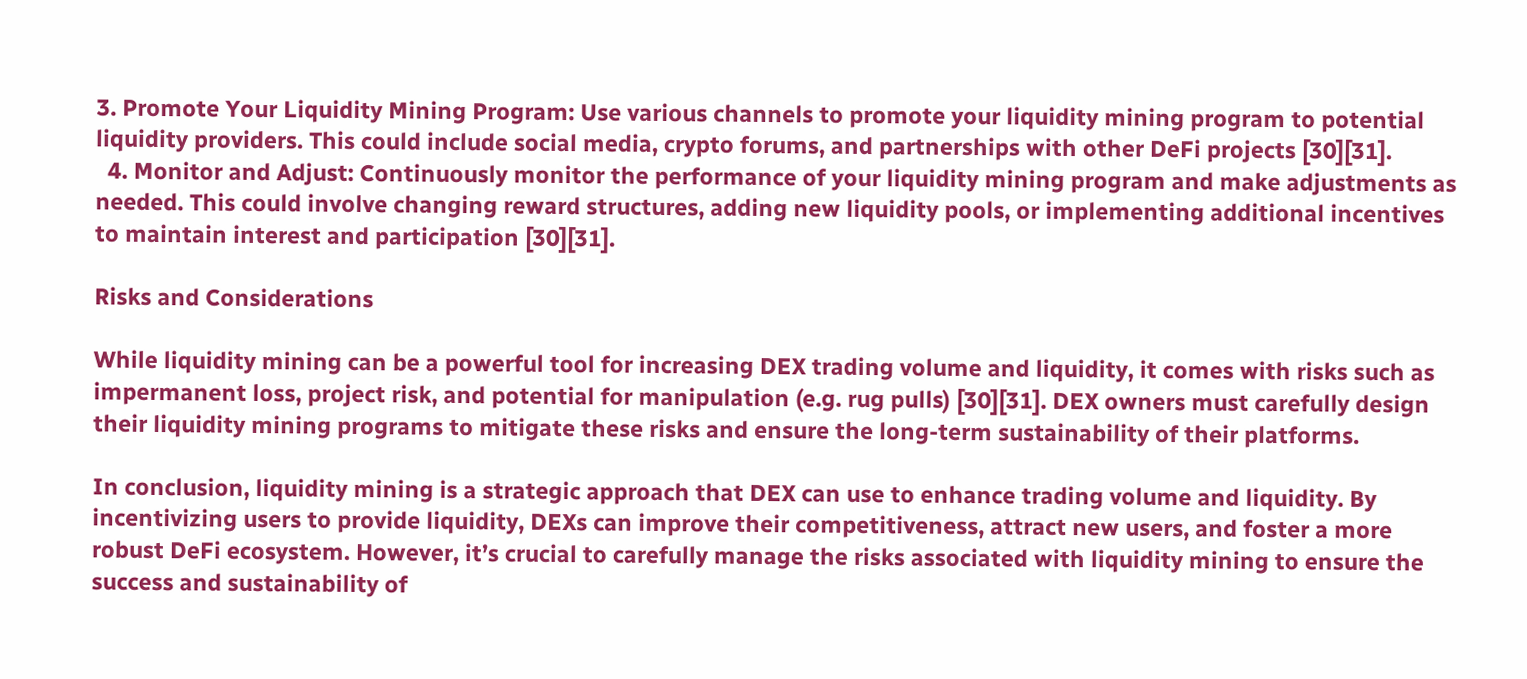3. Promote Your Liquidity Mining Program: Use various channels to promote your liquidity mining program to potential liquidity providers. This could include social media, crypto forums, and partnerships with other DeFi projects [30][31].
  4. Monitor and Adjust: Continuously monitor the performance of your liquidity mining program and make adjustments as needed. This could involve changing reward structures, adding new liquidity pools, or implementing additional incentives to maintain interest and participation [30][31].

Risks and Considerations

While liquidity mining can be a powerful tool for increasing DEX trading volume and liquidity, it comes with risks such as impermanent loss, project risk, and potential for manipulation (e.g. rug pulls) [30][31]. DEX owners must carefully design their liquidity mining programs to mitigate these risks and ensure the long-term sustainability of their platforms.

In conclusion, liquidity mining is a strategic approach that DEX can use to enhance trading volume and liquidity. By incentivizing users to provide liquidity, DEXs can improve their competitiveness, attract new users, and foster a more robust DeFi ecosystem. However, it’s crucial to carefully manage the risks associated with liquidity mining to ensure the success and sustainability of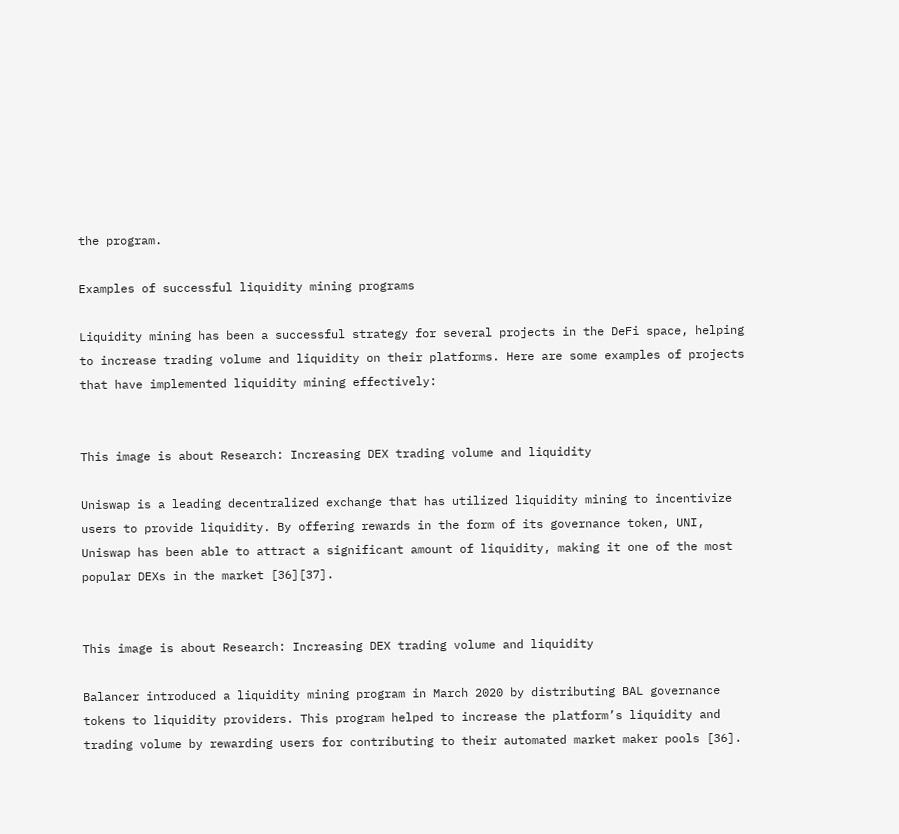the program.

Examples of successful liquidity mining programs

Liquidity mining has been a successful strategy for several projects in the DeFi space, helping to increase trading volume and liquidity on their platforms. Here are some examples of projects that have implemented liquidity mining effectively:


This image is about Research: Increasing DEX trading volume and liquidity

Uniswap is a leading decentralized exchange that has utilized liquidity mining to incentivize users to provide liquidity. By offering rewards in the form of its governance token, UNI, Uniswap has been able to attract a significant amount of liquidity, making it one of the most popular DEXs in the market [36][37].


This image is about Research: Increasing DEX trading volume and liquidity

Balancer introduced a liquidity mining program in March 2020 by distributing BAL governance tokens to liquidity providers. This program helped to increase the platform’s liquidity and trading volume by rewarding users for contributing to their automated market maker pools [36].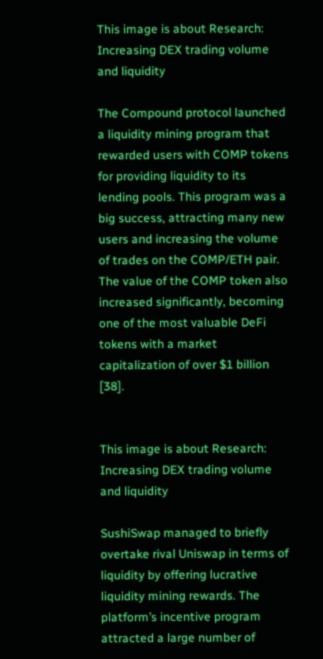This image is about Research: Increasing DEX trading volume and liquidity

The Compound protocol launched a liquidity mining program that rewarded users with COMP tokens for providing liquidity to its lending pools. This program was a big success, attracting many new users and increasing the volume of trades on the COMP/ETH pair. The value of the COMP token also increased significantly, becoming one of the most valuable DeFi tokens with a market capitalization of over $1 billion [38].


This image is about Research: Increasing DEX trading volume and liquidity

SushiSwap managed to briefly overtake rival Uniswap in terms of liquidity by offering lucrative liquidity mining rewards. The platform’s incentive program attracted a large number of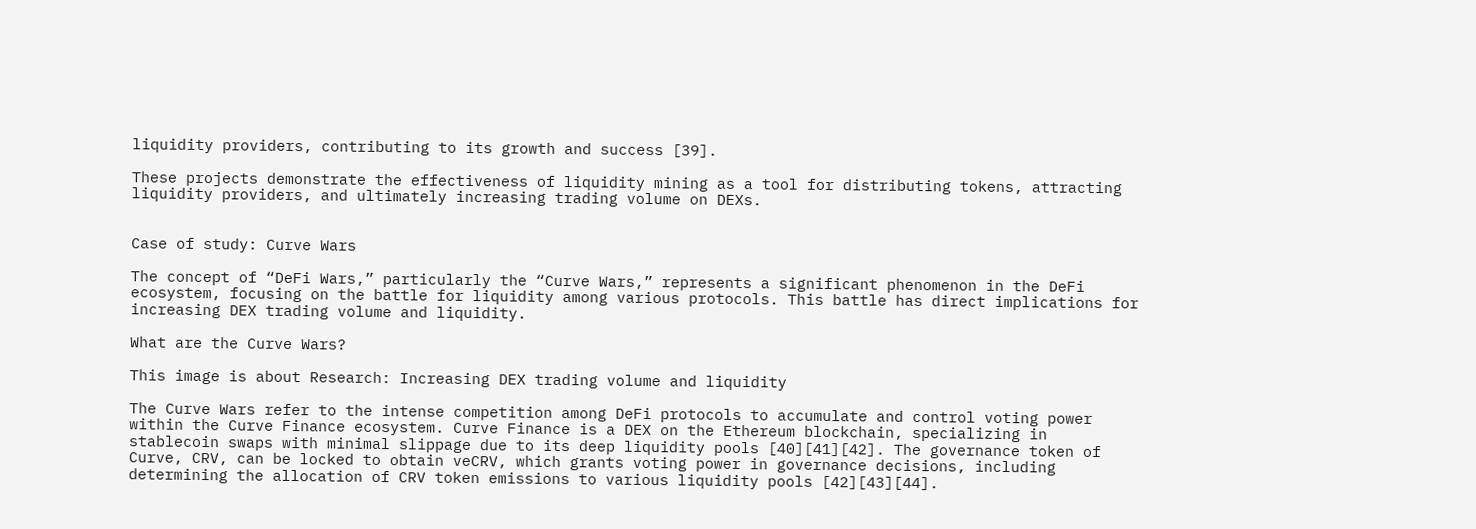liquidity providers, contributing to its growth and success [39].

These projects demonstrate the effectiveness of liquidity mining as a tool for distributing tokens, attracting liquidity providers, and ultimately increasing trading volume on DEXs.


Case of study: Curve Wars

The concept of “DeFi Wars,” particularly the “Curve Wars,” represents a significant phenomenon in the DeFi ecosystem, focusing on the battle for liquidity among various protocols. This battle has direct implications for increasing DEX trading volume and liquidity.

What are the Curve Wars?

This image is about Research: Increasing DEX trading volume and liquidity

The Curve Wars refer to the intense competition among DeFi protocols to accumulate and control voting power within the Curve Finance ecosystem. Curve Finance is a DEX on the Ethereum blockchain, specializing in stablecoin swaps with minimal slippage due to its deep liquidity pools [40][41][42]. The governance token of Curve, CRV, can be locked to obtain veCRV, which grants voting power in governance decisions, including determining the allocation of CRV token emissions to various liquidity pools [42][43][44].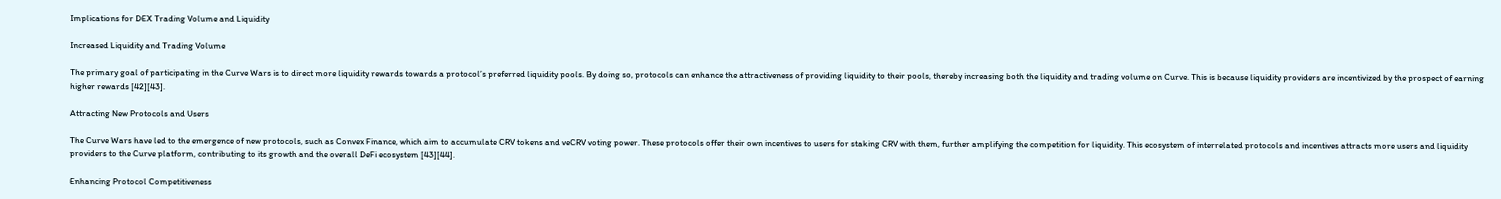Implications for DEX Trading Volume and Liquidity

Increased Liquidity and Trading Volume

The primary goal of participating in the Curve Wars is to direct more liquidity rewards towards a protocol’s preferred liquidity pools. By doing so, protocols can enhance the attractiveness of providing liquidity to their pools, thereby increasing both the liquidity and trading volume on Curve. This is because liquidity providers are incentivized by the prospect of earning higher rewards [42][43].

Attracting New Protocols and Users

The Curve Wars have led to the emergence of new protocols, such as Convex Finance, which aim to accumulate CRV tokens and veCRV voting power. These protocols offer their own incentives to users for staking CRV with them, further amplifying the competition for liquidity. This ecosystem of interrelated protocols and incentives attracts more users and liquidity providers to the Curve platform, contributing to its growth and the overall DeFi ecosystem [43][44].

Enhancing Protocol Competitiveness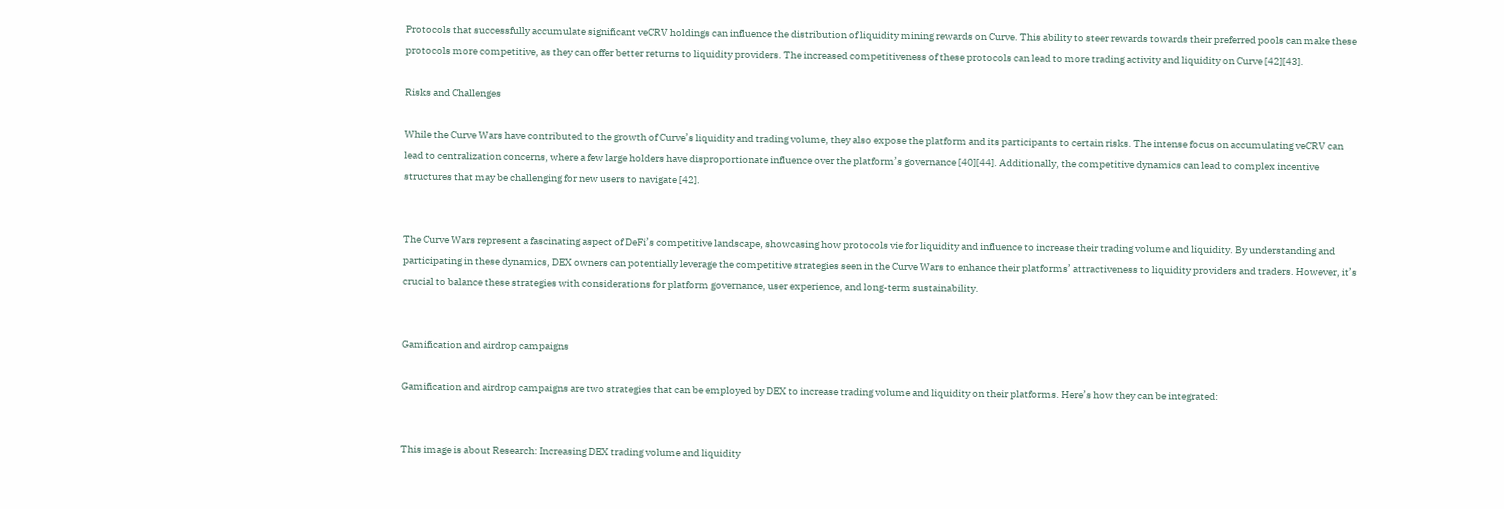Protocols that successfully accumulate significant veCRV holdings can influence the distribution of liquidity mining rewards on Curve. This ability to steer rewards towards their preferred pools can make these protocols more competitive, as they can offer better returns to liquidity providers. The increased competitiveness of these protocols can lead to more trading activity and liquidity on Curve [42][43].

Risks and Challenges

While the Curve Wars have contributed to the growth of Curve’s liquidity and trading volume, they also expose the platform and its participants to certain risks. The intense focus on accumulating veCRV can lead to centralization concerns, where a few large holders have disproportionate influence over the platform’s governance [40][44]. Additionally, the competitive dynamics can lead to complex incentive structures that may be challenging for new users to navigate [42].


The Curve Wars represent a fascinating aspect of DeFi’s competitive landscape, showcasing how protocols vie for liquidity and influence to increase their trading volume and liquidity. By understanding and participating in these dynamics, DEX owners can potentially leverage the competitive strategies seen in the Curve Wars to enhance their platforms’ attractiveness to liquidity providers and traders. However, it’s crucial to balance these strategies with considerations for platform governance, user experience, and long-term sustainability.


Gamification and airdrop campaigns

Gamification and airdrop campaigns are two strategies that can be employed by DEX to increase trading volume and liquidity on their platforms. Here’s how they can be integrated:


This image is about Research: Increasing DEX trading volume and liquidity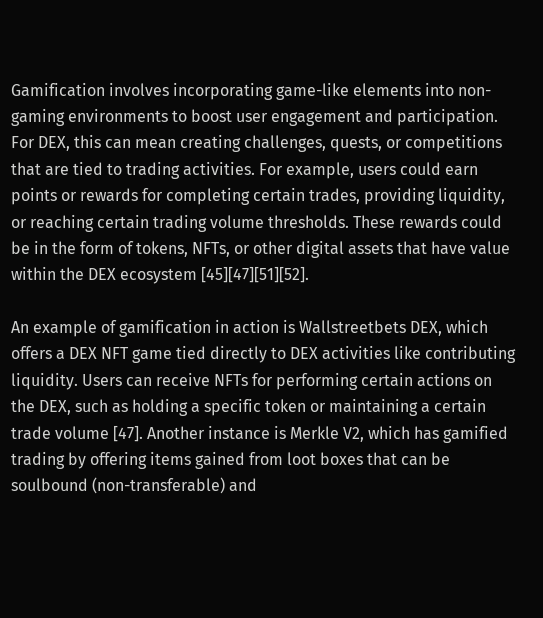Gamification involves incorporating game-like elements into non-gaming environments to boost user engagement and participation. For DEX, this can mean creating challenges, quests, or competitions that are tied to trading activities. For example, users could earn points or rewards for completing certain trades, providing liquidity, or reaching certain trading volume thresholds. These rewards could be in the form of tokens, NFTs, or other digital assets that have value within the DEX ecosystem [45][47][51][52].

An example of gamification in action is Wallstreetbets DEX, which offers a DEX NFT game tied directly to DEX activities like contributing liquidity. Users can receive NFTs for performing certain actions on the DEX, such as holding a specific token or maintaining a certain trade volume [47]. Another instance is Merkle V2, which has gamified trading by offering items gained from loot boxes that can be soulbound (non-transferable) and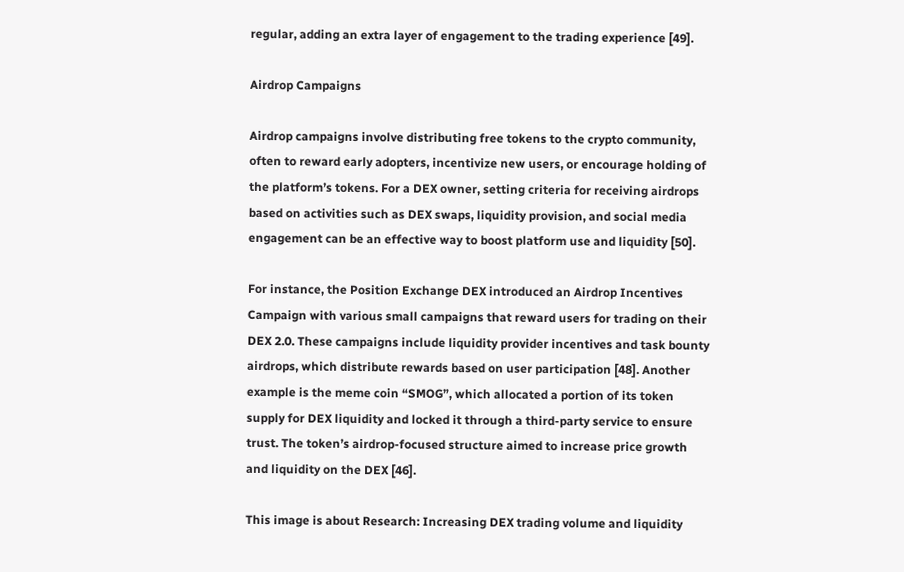regular, adding an extra layer of engagement to the trading experience [49].

Airdrop Campaigns

Airdrop campaigns involve distributing free tokens to the crypto community, often to reward early adopters, incentivize new users, or encourage holding of the platform’s tokens. For a DEX owner, setting criteria for receiving airdrops based on activities such as DEX swaps, liquidity provision, and social media engagement can be an effective way to boost platform use and liquidity [50].

For instance, the Position Exchange DEX introduced an Airdrop Incentives Campaign with various small campaigns that reward users for trading on their DEX 2.0. These campaigns include liquidity provider incentives and task bounty airdrops, which distribute rewards based on user participation [48]. Another example is the meme coin “SMOG”, which allocated a portion of its token supply for DEX liquidity and locked it through a third-party service to ensure trust. The token’s airdrop-focused structure aimed to increase price growth and liquidity on the DEX [46].

This image is about Research: Increasing DEX trading volume and liquidity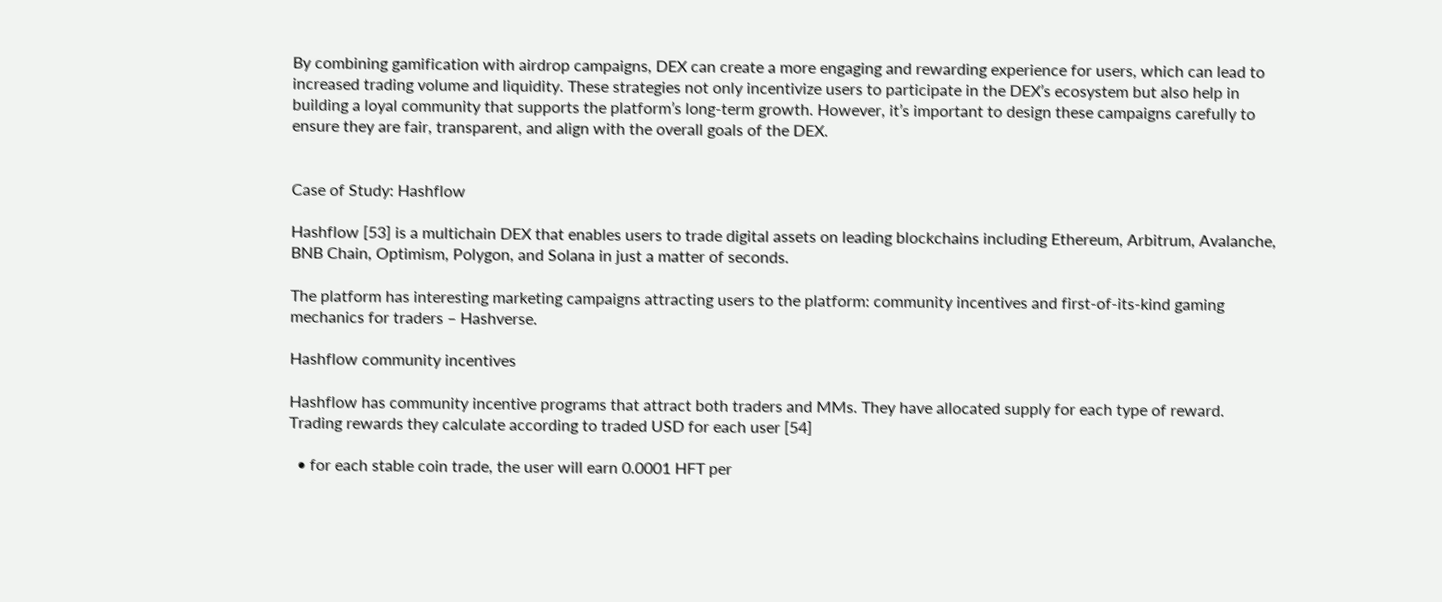By combining gamification with airdrop campaigns, DEX can create a more engaging and rewarding experience for users, which can lead to increased trading volume and liquidity. These strategies not only incentivize users to participate in the DEX’s ecosystem but also help in building a loyal community that supports the platform’s long-term growth. However, it’s important to design these campaigns carefully to ensure they are fair, transparent, and align with the overall goals of the DEX.


Case of Study: Hashflow

Hashflow [53] is a multichain DEX that enables users to trade digital assets on leading blockchains including Ethereum, Arbitrum, Avalanche, BNB Chain, Optimism, Polygon, and Solana in just a matter of seconds.

The platform has interesting marketing campaigns attracting users to the platform: community incentives and first-of-its-kind gaming mechanics for traders – Hashverse.

Hashflow community incentives

Hashflow has community incentive programs that attract both traders and MMs. They have allocated supply for each type of reward. Trading rewards they calculate according to traded USD for each user [54]

  • for each stable coin trade, the user will earn 0.0001 HFT per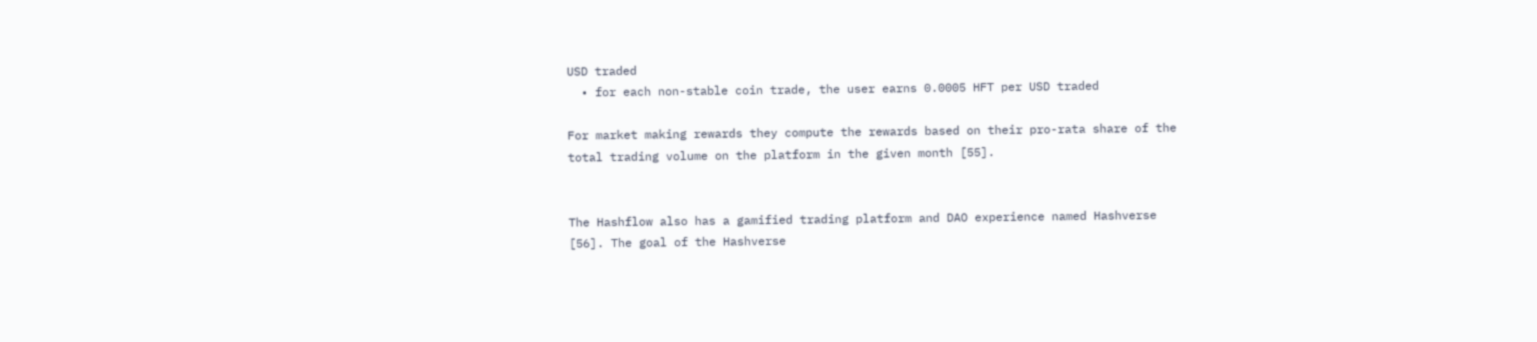USD traded
  • for each non-stable coin trade, the user earns 0.0005 HFT per USD traded

For market making rewards they compute the rewards based on their pro-rata share of the total trading volume on the platform in the given month [55].


The Hashflow also has a gamified trading platform and DAO experience named Hashverse [56]. The goal of the Hashverse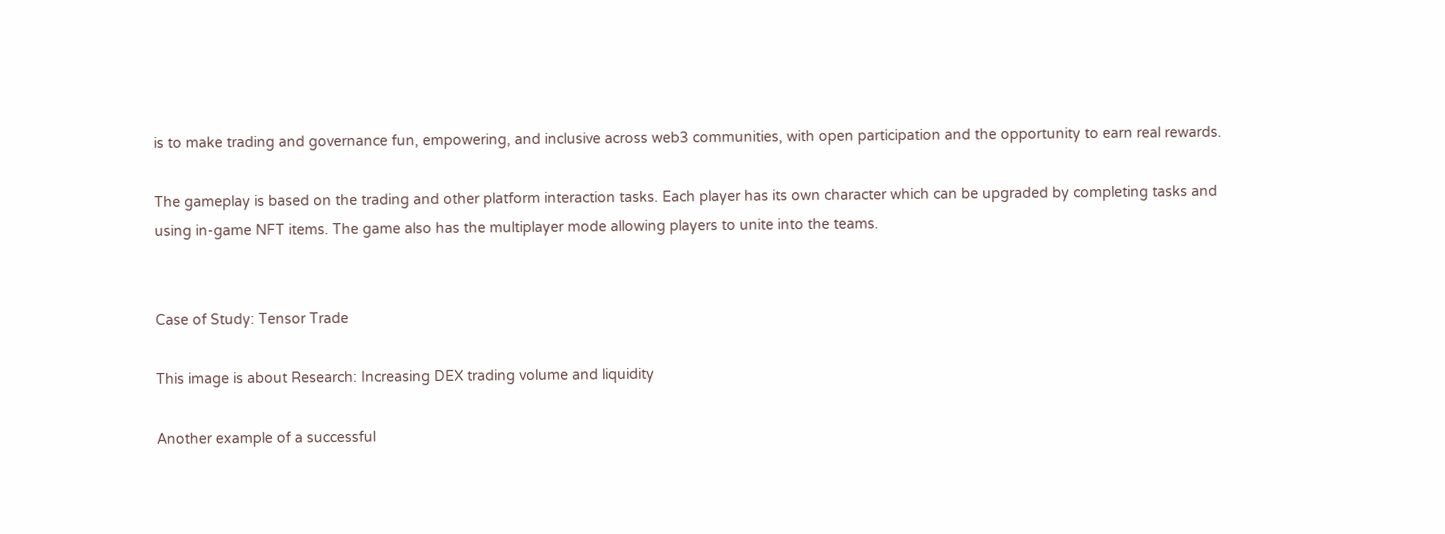is to make trading and governance fun, empowering, and inclusive across web3 communities, with open participation and the opportunity to earn real rewards.

The gameplay is based on the trading and other platform interaction tasks. Each player has its own character which can be upgraded by completing tasks and using in-game NFT items. The game also has the multiplayer mode allowing players to unite into the teams.


Case of Study: Tensor Trade

This image is about Research: Increasing DEX trading volume and liquidity

Another example of a successful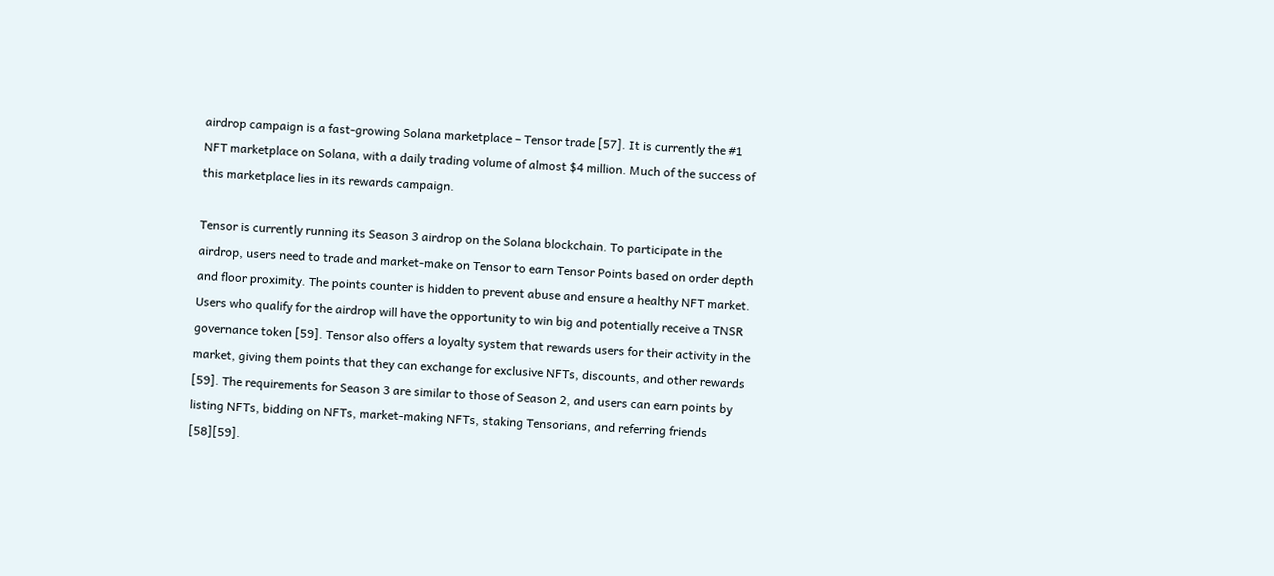airdrop campaign is a fast-growing Solana marketplace – Tensor trade [57]. It is currently the #1 NFT marketplace on Solana, with a daily trading volume of almost $4 million. Much of the success of this marketplace lies in its rewards campaign.

Tensor is currently running its Season 3 airdrop on the Solana blockchain. To participate in the airdrop, users need to trade and market-make on Tensor to earn Tensor Points based on order depth and floor proximity. The points counter is hidden to prevent abuse and ensure a healthy NFT market. Users who qualify for the airdrop will have the opportunity to win big and potentially receive a TNSR governance token [59]. Tensor also offers a loyalty system that rewards users for their activity in the market, giving them points that they can exchange for exclusive NFTs, discounts, and other rewards [59]. The requirements for Season 3 are similar to those of Season 2, and users can earn points by listing NFTs, bidding on NFTs, market-making NFTs, staking Tensorians, and referring friends [58][59].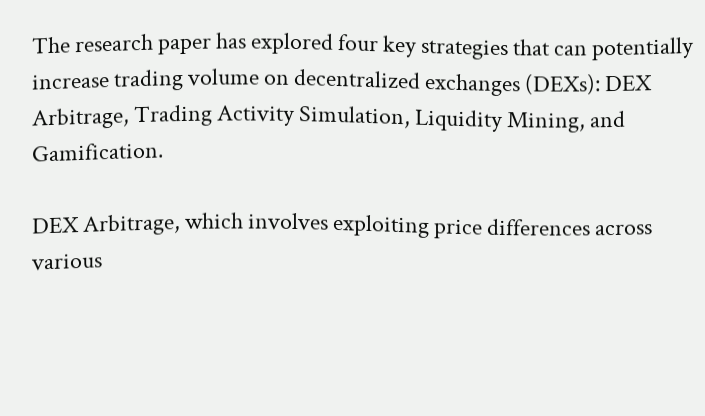The research paper has explored four key strategies that can potentially increase trading volume on decentralized exchanges (DEXs): DEX Arbitrage, Trading Activity Simulation, Liquidity Mining, and Gamification.

DEX Arbitrage, which involves exploiting price differences across various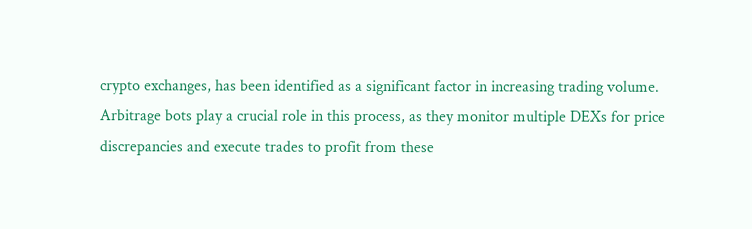crypto exchanges, has been identified as a significant factor in increasing trading volume. Arbitrage bots play a crucial role in this process, as they monitor multiple DEXs for price discrepancies and execute trades to profit from these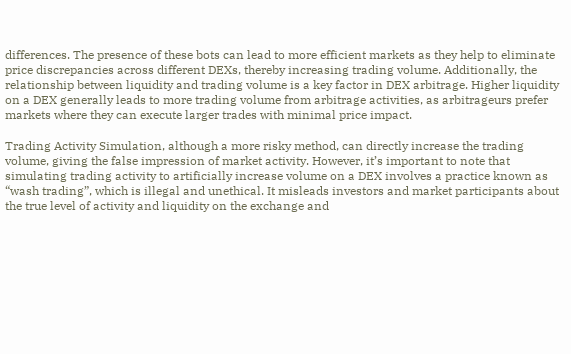differences. The presence of these bots can lead to more efficient markets as they help to eliminate price discrepancies across different DEXs, thereby increasing trading volume. Additionally, the relationship between liquidity and trading volume is a key factor in DEX arbitrage. Higher liquidity on a DEX generally leads to more trading volume from arbitrage activities, as arbitrageurs prefer markets where they can execute larger trades with minimal price impact.

Trading Activity Simulation, although a more risky method, can directly increase the trading volume, giving the false impression of market activity. However, it’s important to note that simulating trading activity to artificially increase volume on a DEX involves a practice known as “wash trading”, which is illegal and unethical. It misleads investors and market participants about the true level of activity and liquidity on the exchange and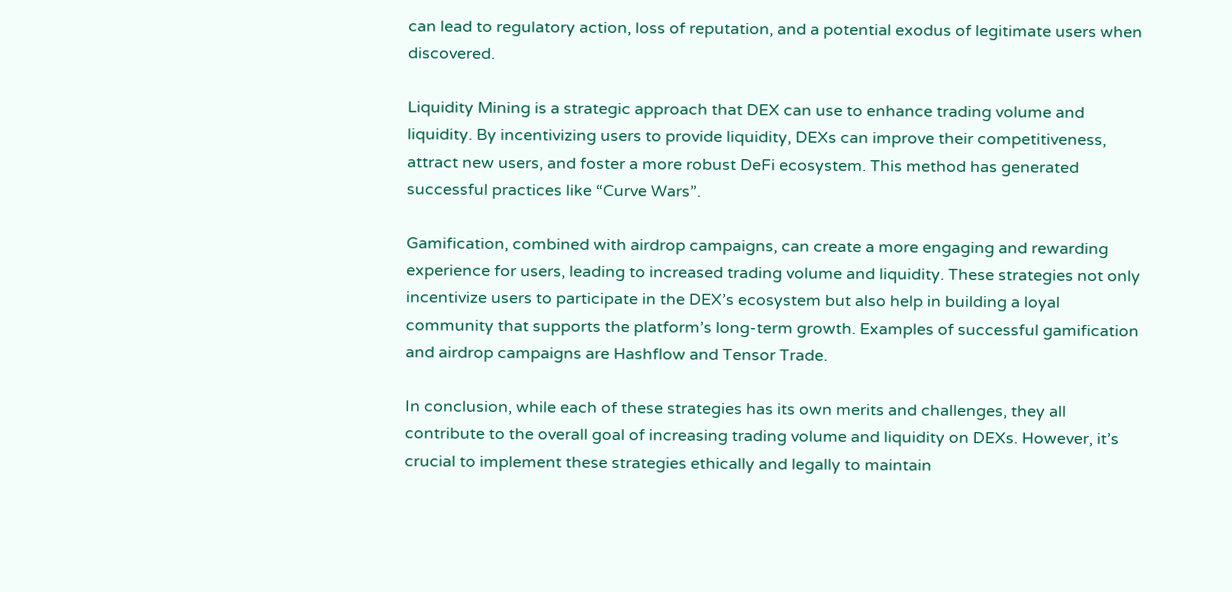can lead to regulatory action, loss of reputation, and a potential exodus of legitimate users when discovered.

Liquidity Mining is a strategic approach that DEX can use to enhance trading volume and liquidity. By incentivizing users to provide liquidity, DEXs can improve their competitiveness, attract new users, and foster a more robust DeFi ecosystem. This method has generated successful practices like “Curve Wars”.

Gamification, combined with airdrop campaigns, can create a more engaging and rewarding experience for users, leading to increased trading volume and liquidity. These strategies not only incentivize users to participate in the DEX’s ecosystem but also help in building a loyal community that supports the platform’s long-term growth. Examples of successful gamification and airdrop campaigns are Hashflow and Tensor Trade.

In conclusion, while each of these strategies has its own merits and challenges, they all contribute to the overall goal of increasing trading volume and liquidity on DEXs. However, it’s crucial to implement these strategies ethically and legally to maintain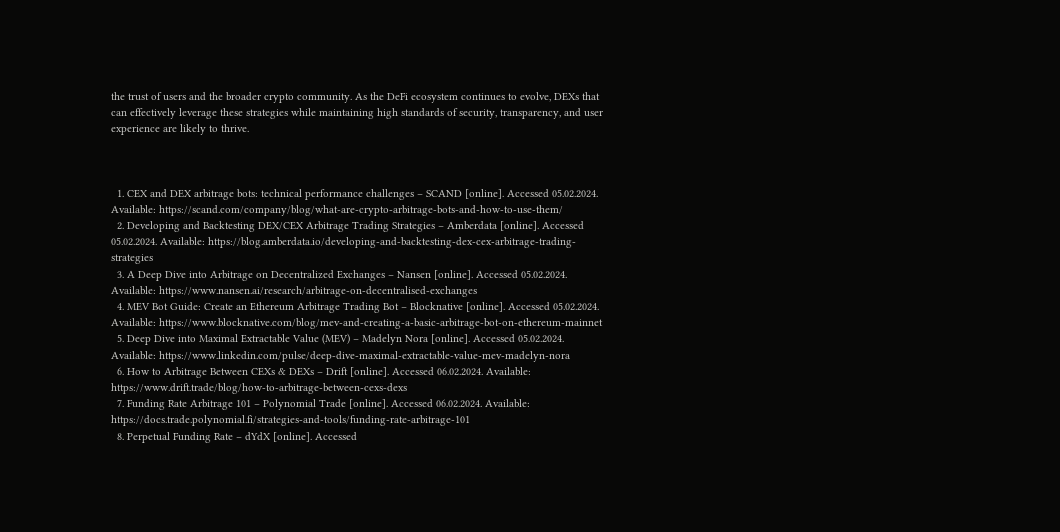the trust of users and the broader crypto community. As the DeFi ecosystem continues to evolve, DEXs that can effectively leverage these strategies while maintaining high standards of security, transparency, and user experience are likely to thrive.



  1. CEX and DEX arbitrage bots: technical performance challenges – SCAND [online]. Accessed 05.02.2024. Available: https://scand.com/company/blog/what-are-crypto-arbitrage-bots-and-how-to-use-them/
  2. Developing and Backtesting DEX/CEX Arbitrage Trading Strategies – Amberdata [online]. Accessed 05.02.2024. Available: https://blog.amberdata.io/developing-and-backtesting-dex-cex-arbitrage-trading-strategies
  3. A Deep Dive into Arbitrage on Decentralized Exchanges – Nansen [online]. Accessed 05.02.2024. Available: https://www.nansen.ai/research/arbitrage-on-decentralised-exchanges
  4. MEV Bot Guide: Create an Ethereum Arbitrage Trading Bot – Blocknative [online]. Accessed 05.02.2024. Available: https://www.blocknative.com/blog/mev-and-creating-a-basic-arbitrage-bot-on-ethereum-mainnet
  5. Deep Dive into Maximal Extractable Value (MEV) – Madelyn Nora [online]. Accessed 05.02.2024. Available: https://www.linkedin.com/pulse/deep-dive-maximal-extractable-value-mev-madelyn-nora
  6. How to Arbitrage Between CEXs & DEXs – Drift [online]. Accessed 06.02.2024. Available: https://www.drift.trade/blog/how-to-arbitrage-between-cexs-dexs
  7. Funding Rate Arbitrage 101 – Polynomial Trade [online]. Accessed 06.02.2024. Available: https://docs.trade.polynomial.fi/strategies-and-tools/funding-rate-arbitrage-101
  8. Perpetual Funding Rate – dYdX [online]. Accessed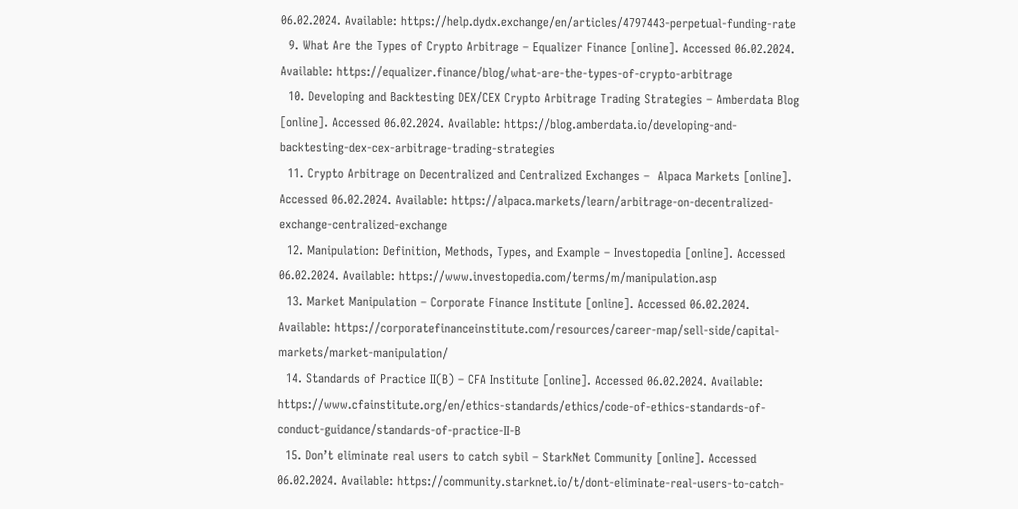06.02.2024. Available: https://help.dydx.exchange/en/articles/4797443-perpetual-funding-rate
  9. What Are the Types of Crypto Arbitrage – Equalizer Finance [online]. Accessed 06.02.2024. Available: https://equalizer.finance/blog/what-are-the-types-of-crypto-arbitrage
  10. Developing and Backtesting DEX/CEX Crypto Arbitrage Trading Strategies – Amberdata Blog [online]. Accessed 06.02.2024. Available: https://blog.amberdata.io/developing-and-backtesting-dex-cex-arbitrage-trading-strategies
  11. Crypto Arbitrage on Decentralized and Centralized Exchanges –  Alpaca Markets [online]. Accessed 06.02.2024. Available: https://alpaca.markets/learn/arbitrage-on-decentralized-exchange-centralized-exchange
  12. Manipulation: Definition, Methods, Types, and Example – Investopedia [online]. Accessed 06.02.2024. Available: https://www.investopedia.com/terms/m/manipulation.asp
  13. Market Manipulation – Corporate Finance Institute [online]. Accessed 06.02.2024. Available: https://corporatefinanceinstitute.com/resources/career-map/sell-side/capital-markets/market-manipulation/
  14. Standards of Practice II(B) – CFA Institute [online]. Accessed 06.02.2024. Available: https://www.cfainstitute.org/en/ethics-standards/ethics/code-of-ethics-standards-of-conduct-guidance/standards-of-practice-II-B
  15. Don’t eliminate real users to catch sybil – StarkNet Community [online]. Accessed 06.02.2024. Available: https://community.starknet.io/t/dont-eliminate-real-users-to-catch-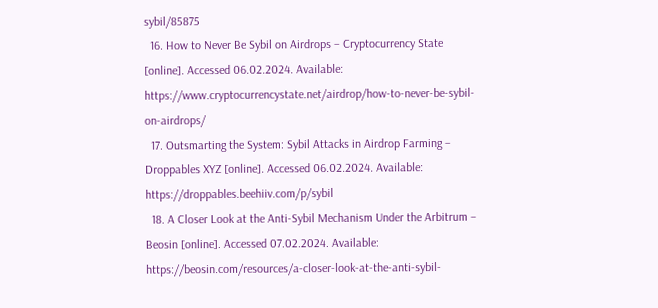sybil/85875
  16. How to Never Be Sybil on Airdrops – Cryptocurrency State [online]. Accessed 06.02.2024. Available: https://www.cryptocurrencystate.net/airdrop/how-to-never-be-sybil-on-airdrops/
  17. Outsmarting the System: Sybil Attacks in Airdrop Farming – Droppables XYZ [online]. Accessed 06.02.2024. Available: https://droppables.beehiiv.com/p/sybil
  18. A Closer Look at the Anti-Sybil Mechanism Under the Arbitrum – Beosin [online]. Accessed 07.02.2024. Available: https://beosin.com/resources/a-closer-look-at-the-anti-sybil-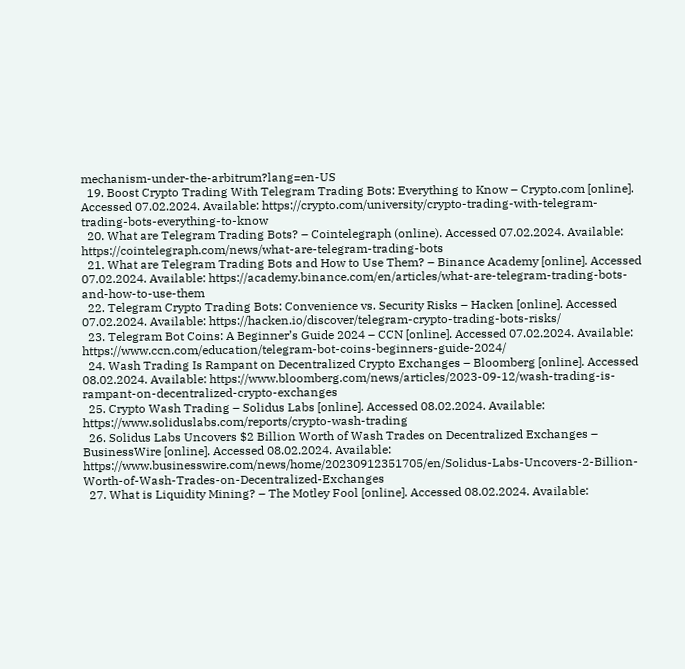mechanism-under-the-arbitrum?lang=en-US
  19. Boost Crypto Trading With Telegram Trading Bots: Everything to Know – Crypto.com [online]. Accessed 07.02.2024. Available: https://crypto.com/university/crypto-trading-with-telegram-trading-bots-everything-to-know
  20. What are Telegram Trading Bots? – Cointelegraph (online). Accessed 07.02.2024. Available: https://cointelegraph.com/news/what-are-telegram-trading-bots
  21. What are Telegram Trading Bots and How to Use Them? – Binance Academy [online]. Accessed 07.02.2024. Available: https://academy.binance.com/en/articles/what-are-telegram-trading-bots-and-how-to-use-them
  22. Telegram Crypto Trading Bots: Convenience vs. Security Risks – Hacken [online]. Accessed 07.02.2024. Available: https://hacken.io/discover/telegram-crypto-trading-bots-risks/
  23. Telegram Bot Coins: A Beginner’s Guide 2024 – CCN [online]. Accessed 07.02.2024. Available: https://www.ccn.com/education/telegram-bot-coins-beginners-guide-2024/
  24. Wash Trading Is Rampant on Decentralized Crypto Exchanges – Bloomberg [online]. Accessed 08.02.2024. Available: https://www.bloomberg.com/news/articles/2023-09-12/wash-trading-is-rampant-on-decentralized-crypto-exchanges
  25. Crypto Wash Trading – Solidus Labs [online]. Accessed 08.02.2024. Available: https://www.soliduslabs.com/reports/crypto-wash-trading
  26. Solidus Labs Uncovers $2 Billion Worth of Wash Trades on Decentralized Exchanges – BusinessWire [online]. Accessed 08.02.2024. Available: https://www.businesswire.com/news/home/20230912351705/en/Solidus-Labs-Uncovers-2-Billion-Worth-of-Wash-Trades-on-Decentralized-Exchanges
  27. What is Liquidity Mining? – The Motley Fool [online]. Accessed 08.02.2024. Available: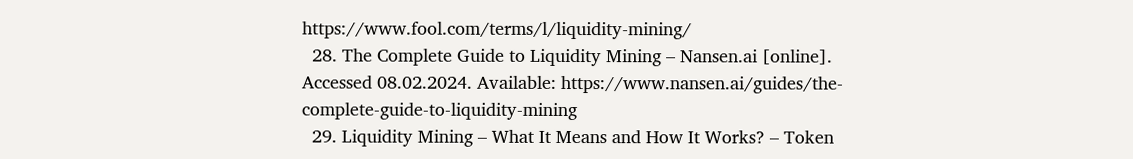https://www.fool.com/terms/l/liquidity-mining/
  28. The Complete Guide to Liquidity Mining – Nansen.ai [online]. Accessed 08.02.2024. Available: https://www.nansen.ai/guides/the-complete-guide-to-liquidity-mining
  29. Liquidity Mining – What It Means and How It Works? – Token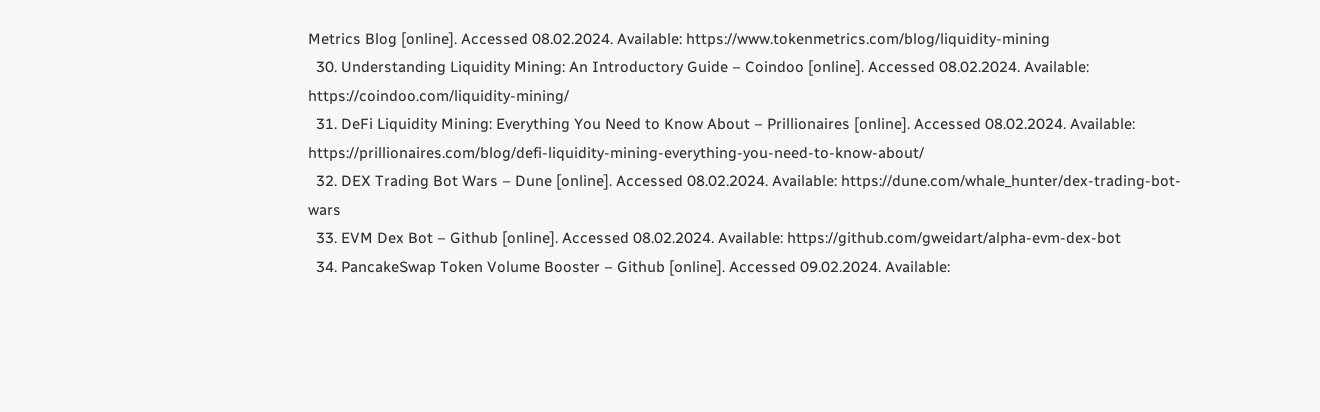Metrics Blog [online]. Accessed 08.02.2024. Available: https://www.tokenmetrics.com/blog/liquidity-mining
  30. Understanding Liquidity Mining: An Introductory Guide – Coindoo [online]. Accessed 08.02.2024. Available: https://coindoo.com/liquidity-mining/
  31. DeFi Liquidity Mining: Everything You Need to Know About – Prillionaires [online]. Accessed 08.02.2024. Available: https://prillionaires.com/blog/defi-liquidity-mining-everything-you-need-to-know-about/
  32. DEX Trading Bot Wars – Dune [online]. Accessed 08.02.2024. Available: https://dune.com/whale_hunter/dex-trading-bot-wars
  33. EVM Dex Bot – Github [online]. Accessed 08.02.2024. Available: https://github.com/gweidart/alpha-evm-dex-bot
  34. PancakeSwap Token Volume Booster – Github [online]. Accessed 09.02.2024. Available: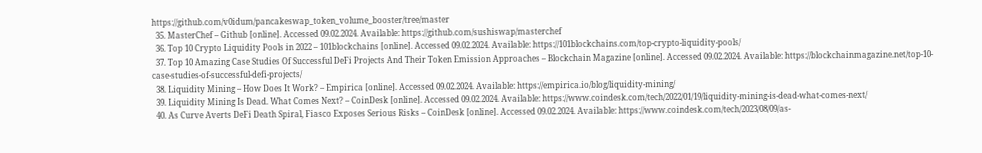https://github.com/v0idum/pancakeswap_token_volume_booster/tree/master
  35. MasterChef – Github [online]. Accessed 09.02.2024. Available: https://github.com/sushiswap/masterchef
  36. Top 10 Crypto Liquidity Pools in 2022 – 101blockchains [online]. Accessed 09.02.2024. Available: https://101blockchains.com/top-crypto-liquidity-pools/
  37. Top 10 Amazing Case Studies Of Successful DeFi Projects And Their Token Emission Approaches – Blockchain Magazine [online]. Accessed 09.02.2024. Available: https://blockchainmagazine.net/top-10-case-studies-of-successful-defi-projects/
  38. Liquidity Mining – How Does It Work? – Empirica [online]. Accessed 09.02.2024. Available: https://empirica.io/blog/liquidity-mining/
  39. Liquidity Mining Is Dead. What Comes Next? – CoinDesk [online]. Accessed 09.02.2024. Available: https://www.coindesk.com/tech/2022/01/19/liquidity-mining-is-dead-what-comes-next/
  40. As Curve Averts DeFi Death Spiral, Fiasco Exposes Serious Risks – CoinDesk [online]. Accessed 09.02.2024. Available: https://www.coindesk.com/tech/2023/08/09/as-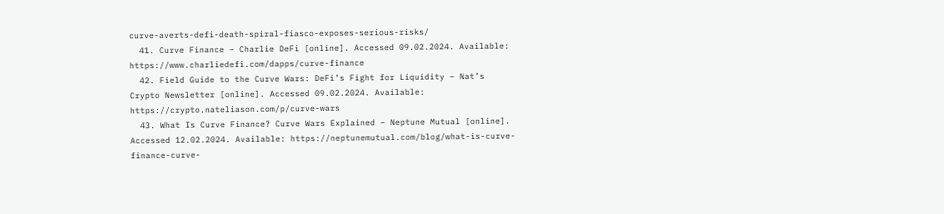curve-averts-defi-death-spiral-fiasco-exposes-serious-risks/
  41. Curve Finance – Charlie DeFi [online]. Accessed 09.02.2024. Available: https://www.charliedefi.com/dapps/curve-finance
  42. Field Guide to the Curve Wars: DeFi’s Fight for Liquidity – Nat’s Crypto Newsletter [online]. Accessed 09.02.2024. Available: https://crypto.nateliason.com/p/curve-wars
  43. What Is Curve Finance? Curve Wars Explained – Neptune Mutual [online]. Accessed 12.02.2024. Available: https://neptunemutual.com/blog/what-is-curve-finance-curve-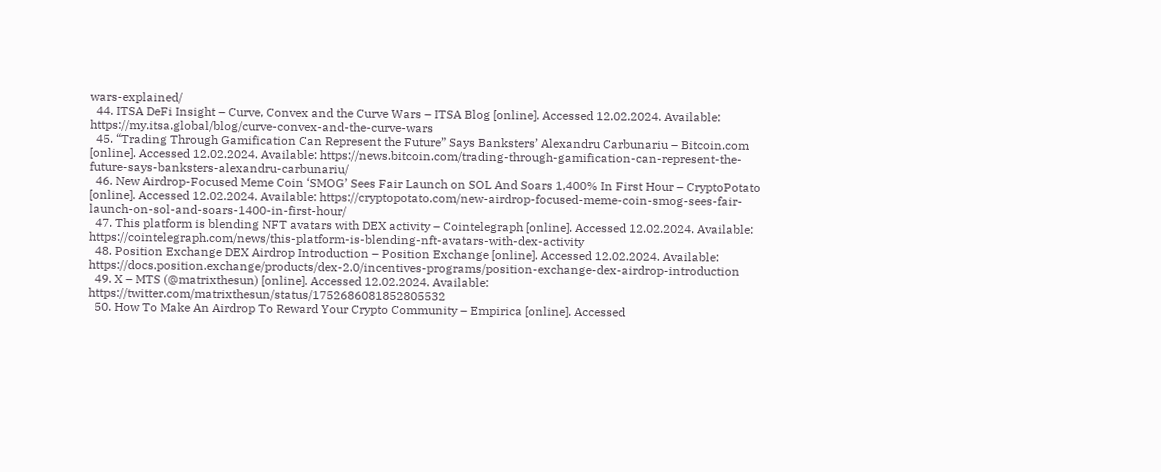wars-explained/
  44. ITSA DeFi Insight – Curve, Convex and the Curve Wars – ITSA Blog [online]. Accessed 12.02.2024. Available: https://my.itsa.global/blog/curve-convex-and-the-curve-wars
  45. “Trading Through Gamification Can Represent the Future” Says Banksters’ Alexandru Carbunariu – Bitcoin.com [online]. Accessed 12.02.2024. Available: https://news.bitcoin.com/trading-through-gamification-can-represent-the-future-says-banksters-alexandru-carbunariu/
  46. New Airdrop-Focused Meme Coin ‘SMOG’ Sees Fair Launch on SOL And Soars 1,400% In First Hour – CryptoPotato [online]. Accessed 12.02.2024. Available: https://cryptopotato.com/new-airdrop-focused-meme-coin-smog-sees-fair-launch-on-sol-and-soars-1400-in-first-hour/
  47. This platform is blending NFT avatars with DEX activity – Cointelegraph [online]. Accessed 12.02.2024. Available: https://cointelegraph.com/news/this-platform-is-blending-nft-avatars-with-dex-activity
  48. Position Exchange DEX Airdrop Introduction – Position Exchange [online]. Accessed 12.02.2024. Available: https://docs.position.exchange/products/dex-2.0/incentives-programs/position-exchange-dex-airdrop-introduction
  49. X – MTS (@matrixthesun) [online]. Accessed 12.02.2024. Available: https://twitter.com/matrixthesun/status/1752686081852805532
  50. How To Make An Airdrop To Reward Your Crypto Community – Empirica [online]. Accessed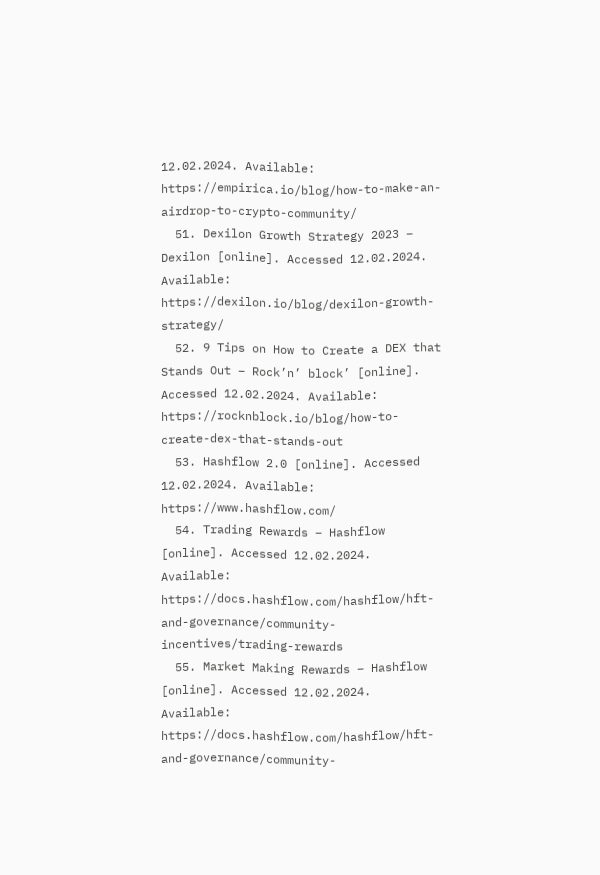12.02.2024. Available: https://empirica.io/blog/how-to-make-an-airdrop-to-crypto-community/
  51. Dexilon Growth Strategy 2023 – Dexilon [online]. Accessed 12.02.2024. Available: https://dexilon.io/blog/dexilon-growth-strategy/
  52. 9 Tips on How to Create a DEX that Stands Out – Rock’n’ block’ [online]. Accessed 12.02.2024. Available: https://rocknblock.io/blog/how-to-create-dex-that-stands-out
  53. Hashflow 2.0 [online]. Accessed 12.02.2024. Available: https://www.hashflow.com/
  54. Trading Rewards – Hashflow [online]. Accessed 12.02.2024. Available: https://docs.hashflow.com/hashflow/hft-and-governance/community-incentives/trading-rewards
  55. Market Making Rewards – Hashflow [online]. Accessed 12.02.2024. Available: https://docs.hashflow.com/hashflow/hft-and-governance/community-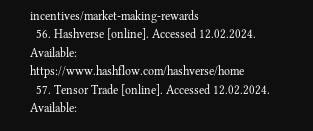incentives/market-making-rewards
  56. Hashverse [online]. Accessed 12.02.2024. Available: https://www.hashflow.com/hashverse/home
  57. Tensor Trade [online]. Accessed 12.02.2024. Available: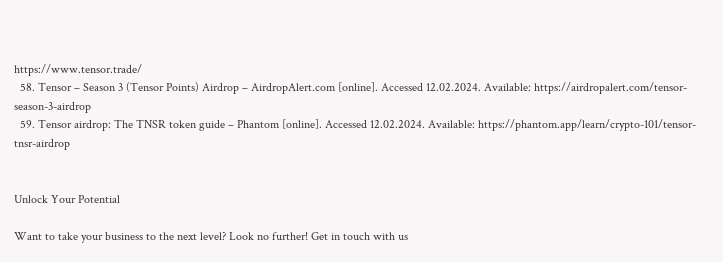https://www.tensor.trade/
  58. Tensor – Season 3 (Tensor Points) Airdrop – AirdropAlert.com [online]. Accessed 12.02.2024. Available: https://airdropalert.com/tensor-season-3-airdrop
  59. Tensor airdrop: The TNSR token guide – Phantom [online]. Accessed 12.02.2024. Available: https://phantom.app/learn/crypto-101/tensor-tnsr-airdrop


Unlock Your Potential

Want to take your business to the next level? Look no further! Get in touch with us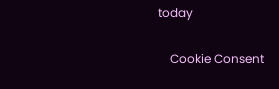today

    Cookie Consent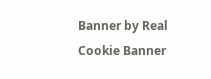Banner by Real Cookie Banner